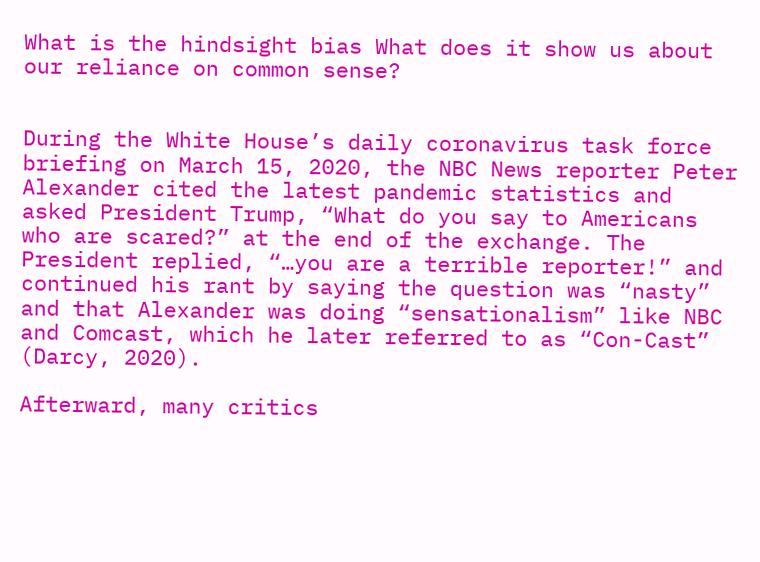What is the hindsight bias What does it show us about our reliance on common sense?


During the White House’s daily coronavirus task force briefing on March 15, 2020, the NBC News reporter Peter Alexander cited the latest pandemic statistics and asked President Trump, “What do you say to Americans who are scared?” at the end of the exchange. The President replied, “…you are a terrible reporter!” and continued his rant by saying the question was “nasty” and that Alexander was doing “sensationalism” like NBC and Comcast, which he later referred to as “Con-Cast” (Darcy, 2020).

Afterward, many critics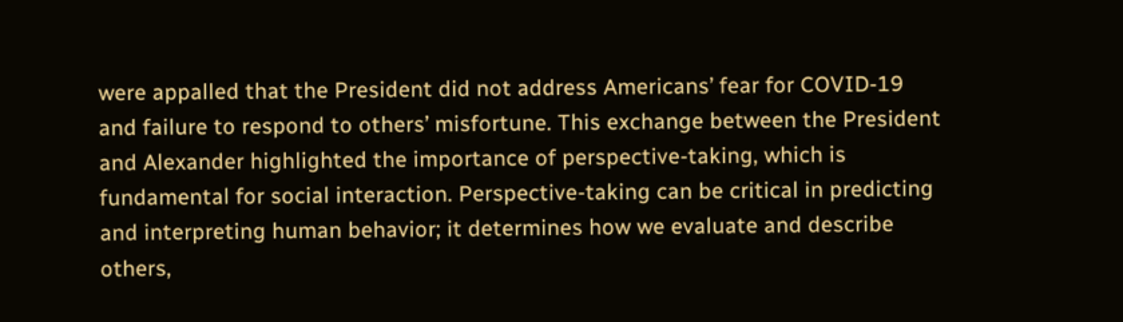were appalled that the President did not address Americans’ fear for COVID-19 and failure to respond to others’ misfortune. This exchange between the President and Alexander highlighted the importance of perspective-taking, which is fundamental for social interaction. Perspective-taking can be critical in predicting and interpreting human behavior; it determines how we evaluate and describe others,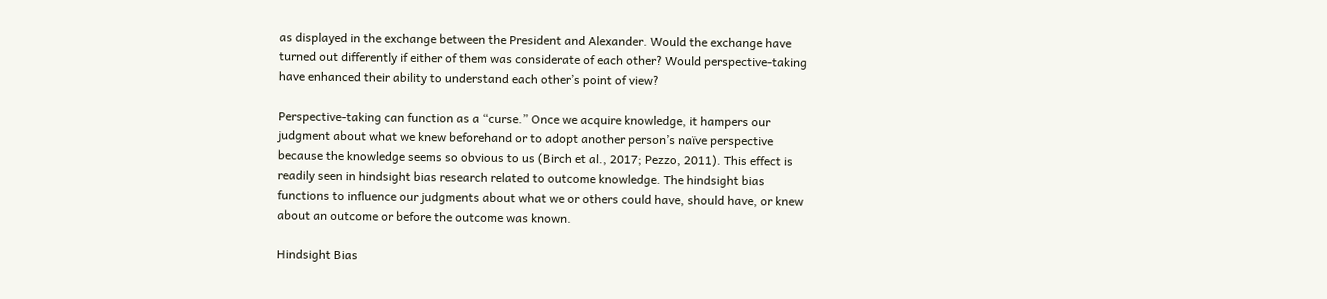as displayed in the exchange between the President and Alexander. Would the exchange have turned out differently if either of them was considerate of each other? Would perspective-taking have enhanced their ability to understand each other’s point of view?

Perspective-taking can function as a “curse.” Once we acquire knowledge, it hampers our judgment about what we knew beforehand or to adopt another person’s naïve perspective because the knowledge seems so obvious to us (Birch et al., 2017; Pezzo, 2011). This effect is readily seen in hindsight bias research related to outcome knowledge. The hindsight bias functions to influence our judgments about what we or others could have, should have, or knew about an outcome or before the outcome was known.

Hindsight Bias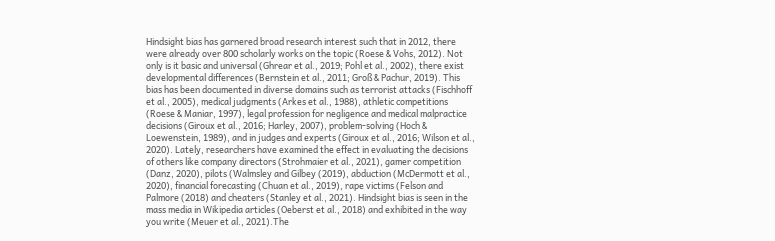Hindsight bias has garnered broad research interest such that in 2012, there were already over 800 scholarly works on the topic (Roese & Vohs, 2012). Not only is it basic and universal (Ghrear et al., 2019; Pohl et al., 2002), there exist developmental differences (Bernstein et al., 2011; Groß & Pachur, 2019). This bias has been documented in diverse domains such as terrorist attacks (Fischhoff et al., 2005), medical judgments (Arkes et al., 1988), athletic competitions (Roese & Maniar, 1997), legal profession for negligence and medical malpractice decisions (Giroux et al., 2016; Harley, 2007), problem-solving (Hoch & Loewenstein, 1989), and in judges and experts (Giroux et al., 2016; Wilson et al., 2020). Lately, researchers have examined the effect in evaluating the decisions of others like company directors (Strohmaier et al., 2021), gamer competition (Danz, 2020), pilots (Walmsley and Gilbey (2019), abduction (McDermott et al., 2020), financial forecasting (Chuan et al., 2019), rape victims (Felson and Palmore (2018) and cheaters (Stanley et al., 2021). Hindsight bias is seen in the mass media in Wikipedia articles (Oeberst et al., 2018) and exhibited in the way you write (Meuer et al., 2021).The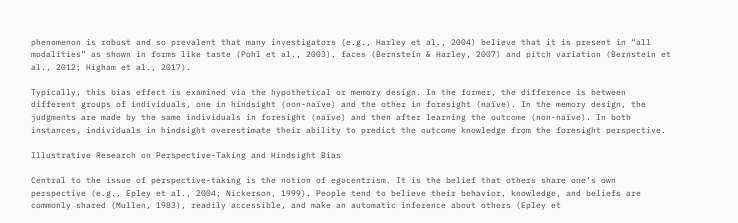phenomenon is robust and so prevalent that many investigators (e.g., Harley et al., 2004) believe that it is present in “all modalities” as shown in forms like taste (Pohl et al., 2003), faces (Bernstein & Harley, 2007) and pitch variation (Bernstein et al., 2012; Higham et al., 2017).

Typically, this bias effect is examined via the hypothetical or memory design. In the former, the difference is between different groups of individuals, one in hindsight (non-naïve) and the other in foresight (naïve). In the memory design, the judgments are made by the same individuals in foresight (naïve) and then after learning the outcome (non-naïve). In both instances, individuals in hindsight overestimate their ability to predict the outcome knowledge from the foresight perspective.

Illustrative Research on Perspective-Taking and Hindsight Bias

Central to the issue of perspective-taking is the notion of egocentrism. It is the belief that others share one’s own perspective (e.g., Epley et al., 2004; Nickerson, 1999). People tend to believe their behavior, knowledge, and beliefs are commonly shared (Mullen, 1983), readily accessible, and make an automatic inference about others (Epley et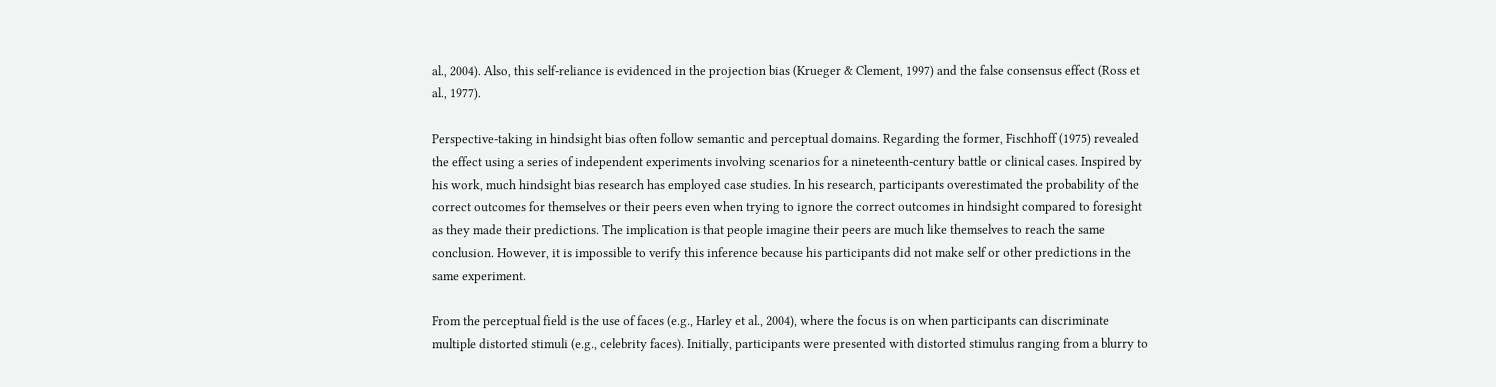al., 2004). Also, this self-reliance is evidenced in the projection bias (Krueger & Clement, 1997) and the false consensus effect (Ross et al., 1977).

Perspective-taking in hindsight bias often follow semantic and perceptual domains. Regarding the former, Fischhoff (1975) revealed the effect using a series of independent experiments involving scenarios for a nineteenth-century battle or clinical cases. Inspired by his work, much hindsight bias research has employed case studies. In his research, participants overestimated the probability of the correct outcomes for themselves or their peers even when trying to ignore the correct outcomes in hindsight compared to foresight as they made their predictions. The implication is that people imagine their peers are much like themselves to reach the same conclusion. However, it is impossible to verify this inference because his participants did not make self or other predictions in the same experiment.

From the perceptual field is the use of faces (e.g., Harley et al., 2004), where the focus is on when participants can discriminate multiple distorted stimuli (e.g., celebrity faces). Initially, participants were presented with distorted stimulus ranging from a blurry to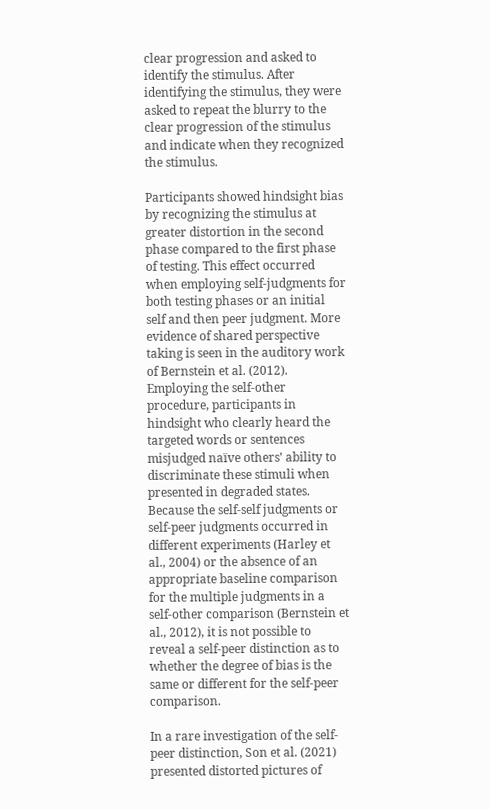clear progression and asked to identify the stimulus. After identifying the stimulus, they were asked to repeat the blurry to the clear progression of the stimulus and indicate when they recognized the stimulus.

Participants showed hindsight bias by recognizing the stimulus at greater distortion in the second phase compared to the first phase of testing. This effect occurred when employing self-judgments for both testing phases or an initial self and then peer judgment. More evidence of shared perspective taking is seen in the auditory work of Bernstein et al. (2012). Employing the self-other procedure, participants in hindsight who clearly heard the targeted words or sentences misjudged naïve others’ ability to discriminate these stimuli when presented in degraded states. Because the self-self judgments or self-peer judgments occurred in different experiments (Harley et al., 2004) or the absence of an appropriate baseline comparison for the multiple judgments in a self-other comparison (Bernstein et al., 2012), it is not possible to reveal a self-peer distinction as to whether the degree of bias is the same or different for the self-peer comparison.

In a rare investigation of the self-peer distinction, Son et al. (2021) presented distorted pictures of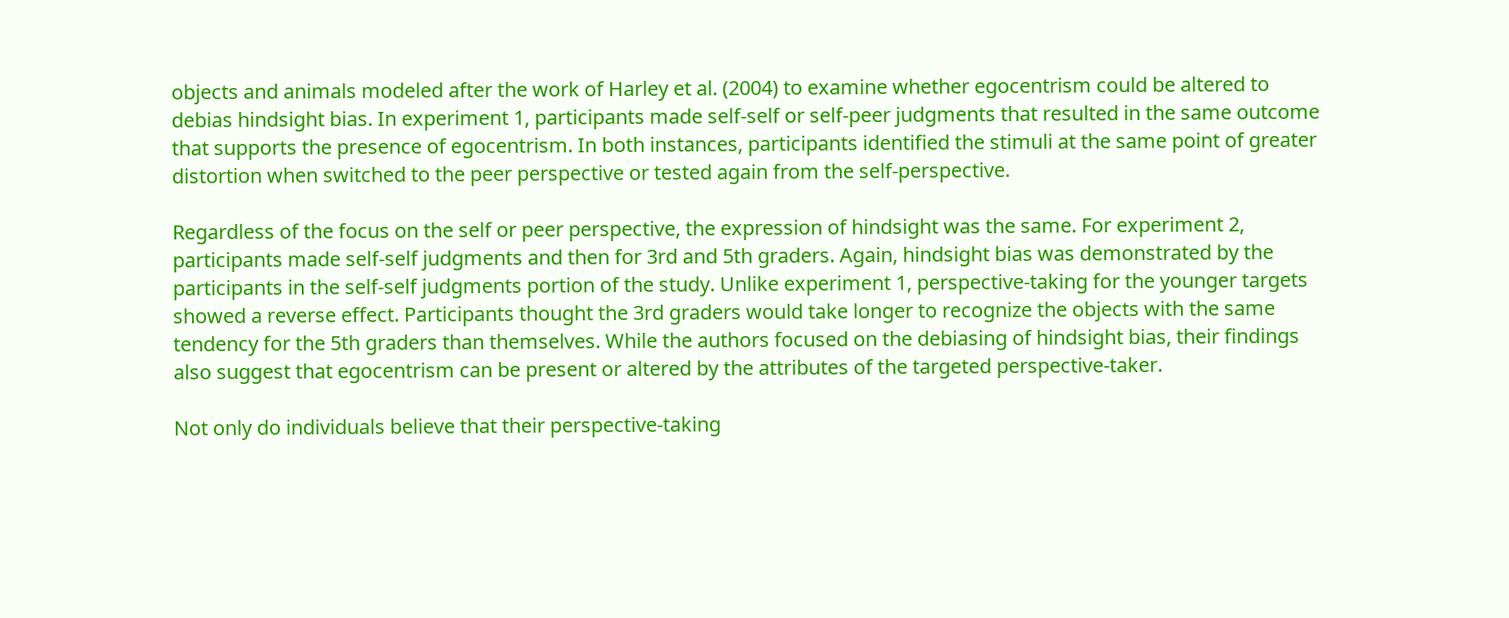objects and animals modeled after the work of Harley et al. (2004) to examine whether egocentrism could be altered to debias hindsight bias. In experiment 1, participants made self-self or self-peer judgments that resulted in the same outcome that supports the presence of egocentrism. In both instances, participants identified the stimuli at the same point of greater distortion when switched to the peer perspective or tested again from the self-perspective.

Regardless of the focus on the self or peer perspective, the expression of hindsight was the same. For experiment 2, participants made self-self judgments and then for 3rd and 5th graders. Again, hindsight bias was demonstrated by the participants in the self-self judgments portion of the study. Unlike experiment 1, perspective-taking for the younger targets showed a reverse effect. Participants thought the 3rd graders would take longer to recognize the objects with the same tendency for the 5th graders than themselves. While the authors focused on the debiasing of hindsight bias, their findings also suggest that egocentrism can be present or altered by the attributes of the targeted perspective-taker.

Not only do individuals believe that their perspective-taking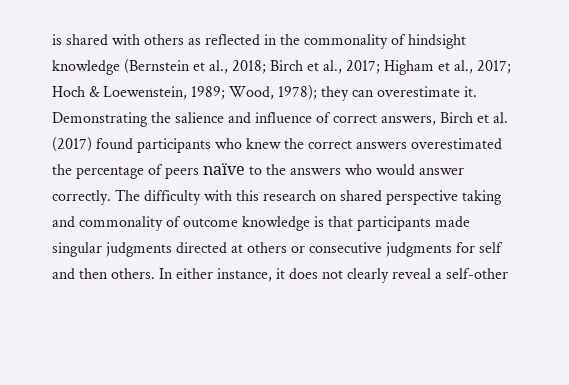is shared with others as reflected in the commonality of hindsight knowledge (Bernstein et al., 2018; Birch et al., 2017; Higham et al., 2017; Hoch & Loewenstein, 1989; Wood, 1978); they can overestimate it. Demonstrating the salience and influence of correct answers, Birch et al. (2017) found participants who knew the correct answers overestimated the percentage of peers naïve to the answers who would answer correctly. The difficulty with this research on shared perspective taking and commonality of outcome knowledge is that participants made singular judgments directed at others or consecutive judgments for self and then others. In either instance, it does not clearly reveal a self-other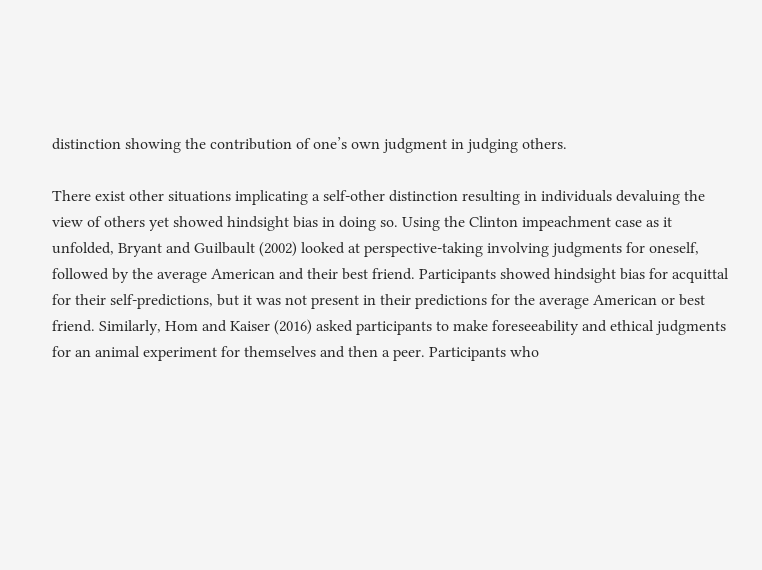distinction showing the contribution of one’s own judgment in judging others.

There exist other situations implicating a self-other distinction resulting in individuals devaluing the view of others yet showed hindsight bias in doing so. Using the Clinton impeachment case as it unfolded, Bryant and Guilbault (2002) looked at perspective-taking involving judgments for oneself, followed by the average American and their best friend. Participants showed hindsight bias for acquittal for their self-predictions, but it was not present in their predictions for the average American or best friend. Similarly, Hom and Kaiser (2016) asked participants to make foreseeability and ethical judgments for an animal experiment for themselves and then a peer. Participants who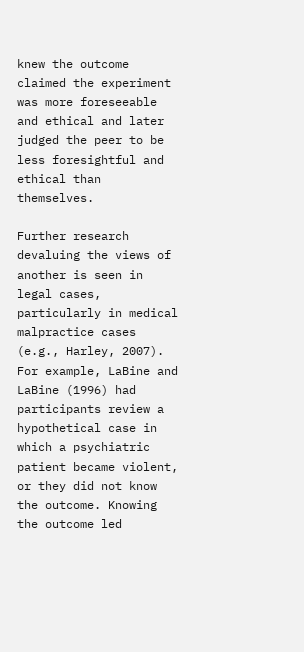knew the outcome claimed the experiment was more foreseeable and ethical and later judged the peer to be less foresightful and ethical than themselves.

Further research devaluing the views of another is seen in legal cases, particularly in medical malpractice cases (e.g., Harley, 2007). For example, LaBine and LaBine (1996) had participants review a hypothetical case in which a psychiatric patient became violent, or they did not know the outcome. Knowing the outcome led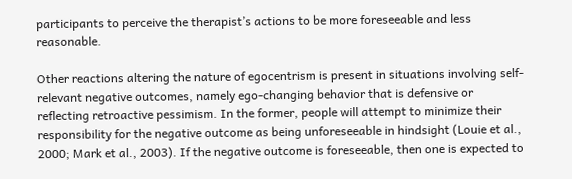participants to perceive the therapist’s actions to be more foreseeable and less reasonable.

Other reactions altering the nature of egocentrism is present in situations involving self-relevant negative outcomes, namely ego-changing behavior that is defensive or reflecting retroactive pessimism. In the former, people will attempt to minimize their responsibility for the negative outcome as being unforeseeable in hindsight (Louie et al., 2000; Mark et al., 2003). If the negative outcome is foreseeable, then one is expected to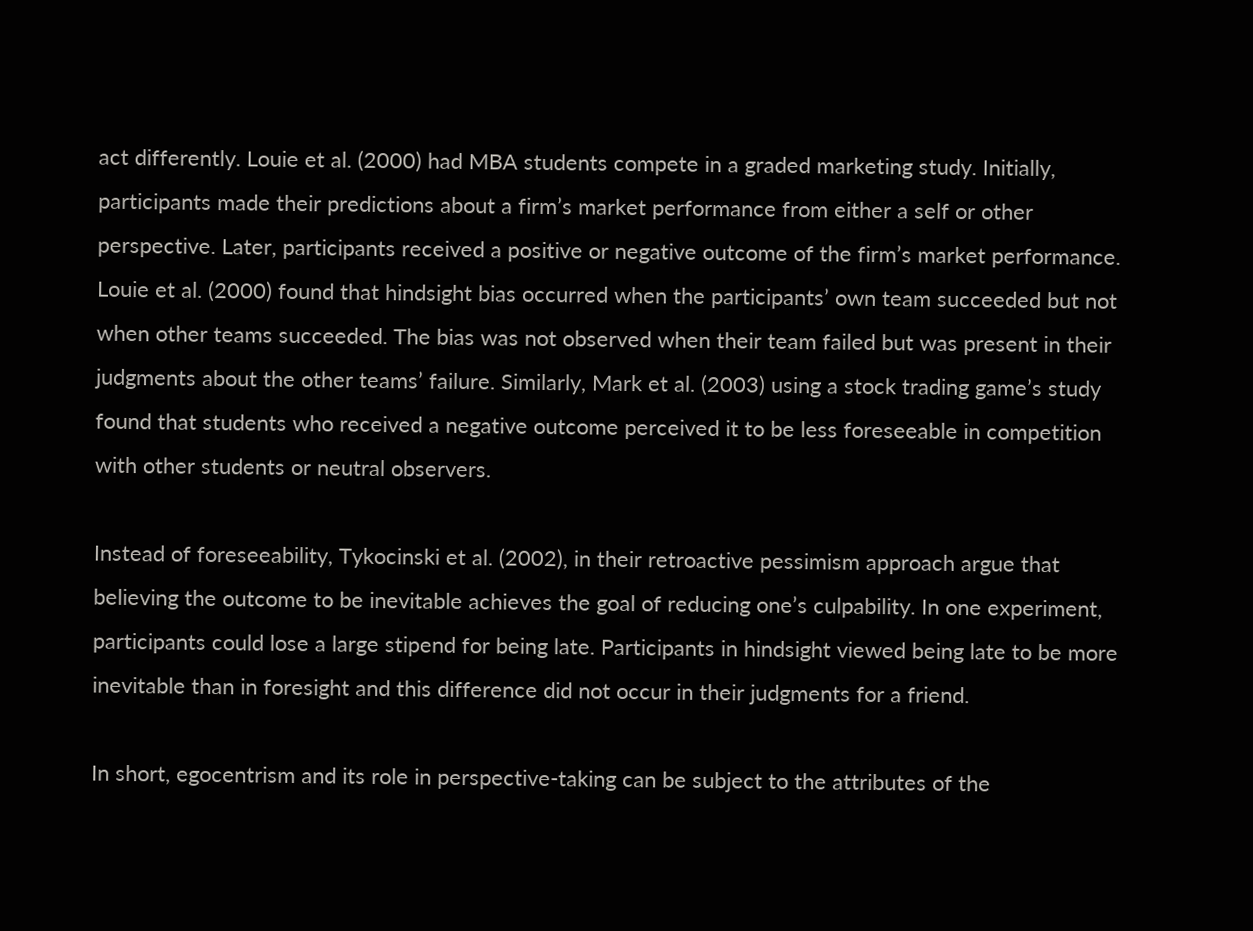act differently. Louie et al. (2000) had MBA students compete in a graded marketing study. Initially, participants made their predictions about a firm’s market performance from either a self or other perspective. Later, participants received a positive or negative outcome of the firm’s market performance. Louie et al. (2000) found that hindsight bias occurred when the participants’ own team succeeded but not when other teams succeeded. The bias was not observed when their team failed but was present in their judgments about the other teams’ failure. Similarly, Mark et al. (2003) using a stock trading game’s study found that students who received a negative outcome perceived it to be less foreseeable in competition with other students or neutral observers.

Instead of foreseeability, Tykocinski et al. (2002), in their retroactive pessimism approach argue that believing the outcome to be inevitable achieves the goal of reducing one’s culpability. In one experiment, participants could lose a large stipend for being late. Participants in hindsight viewed being late to be more inevitable than in foresight and this difference did not occur in their judgments for a friend.

In short, egocentrism and its role in perspective-taking can be subject to the attributes of the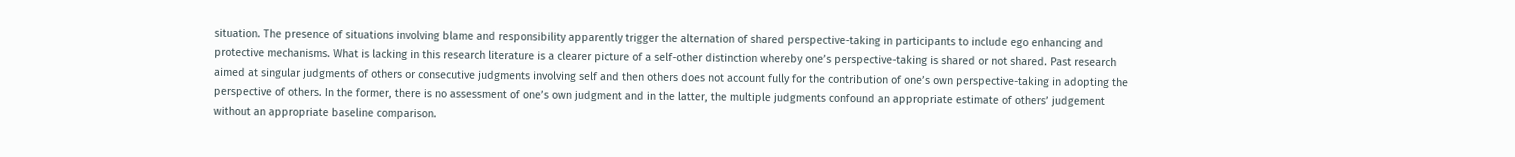situation. The presence of situations involving blame and responsibility apparently trigger the alternation of shared perspective-taking in participants to include ego enhancing and protective mechanisms. What is lacking in this research literature is a clearer picture of a self-other distinction whereby one’s perspective-taking is shared or not shared. Past research aimed at singular judgments of others or consecutive judgments involving self and then others does not account fully for the contribution of one’s own perspective-taking in adopting the perspective of others. In the former, there is no assessment of one’s own judgment and in the latter, the multiple judgments confound an appropriate estimate of others’ judgement without an appropriate baseline comparison.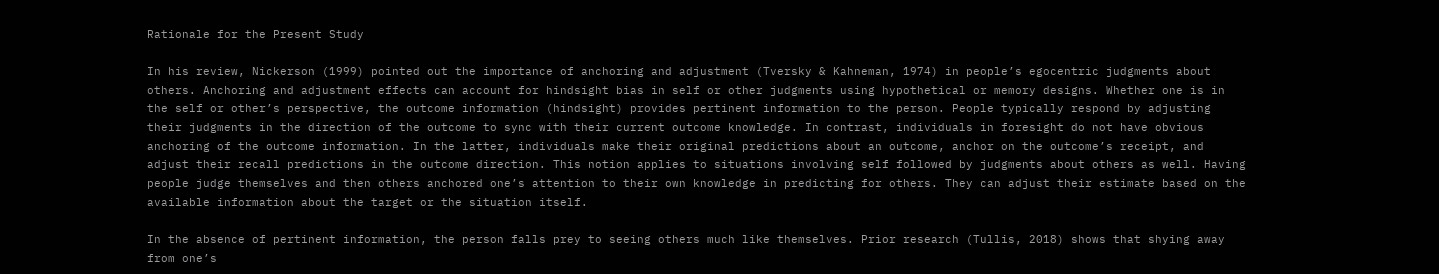Rationale for the Present Study

In his review, Nickerson (1999) pointed out the importance of anchoring and adjustment (Tversky & Kahneman, 1974) in people’s egocentric judgments about others. Anchoring and adjustment effects can account for hindsight bias in self or other judgments using hypothetical or memory designs. Whether one is in the self or other’s perspective, the outcome information (hindsight) provides pertinent information to the person. People typically respond by adjusting their judgments in the direction of the outcome to sync with their current outcome knowledge. In contrast, individuals in foresight do not have obvious anchoring of the outcome information. In the latter, individuals make their original predictions about an outcome, anchor on the outcome’s receipt, and adjust their recall predictions in the outcome direction. This notion applies to situations involving self followed by judgments about others as well. Having people judge themselves and then others anchored one’s attention to their own knowledge in predicting for others. They can adjust their estimate based on the available information about the target or the situation itself.

In the absence of pertinent information, the person falls prey to seeing others much like themselves. Prior research (Tullis, 2018) shows that shying away from one’s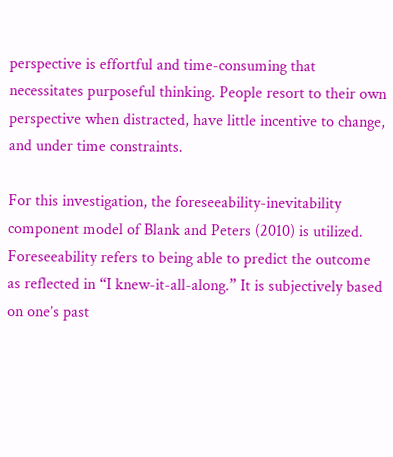perspective is effortful and time-consuming that necessitates purposeful thinking. People resort to their own perspective when distracted, have little incentive to change, and under time constraints.

For this investigation, the foreseeability-inevitability component model of Blank and Peters (2010) is utilized. Foreseeability refers to being able to predict the outcome as reflected in “I knew-it-all-along.” It is subjectively based on one’s past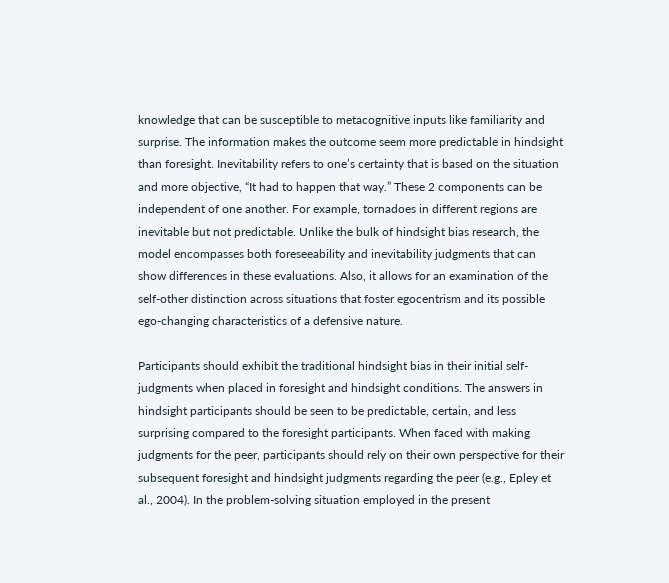knowledge that can be susceptible to metacognitive inputs like familiarity and surprise. The information makes the outcome seem more predictable in hindsight than foresight. Inevitability refers to one’s certainty that is based on the situation and more objective, “It had to happen that way.” These 2 components can be independent of one another. For example, tornadoes in different regions are inevitable but not predictable. Unlike the bulk of hindsight bias research, the model encompasses both foreseeability and inevitability judgments that can show differences in these evaluations. Also, it allows for an examination of the self-other distinction across situations that foster egocentrism and its possible ego-changing characteristics of a defensive nature.

Participants should exhibit the traditional hindsight bias in their initial self-judgments when placed in foresight and hindsight conditions. The answers in hindsight participants should be seen to be predictable, certain, and less surprising compared to the foresight participants. When faced with making judgments for the peer, participants should rely on their own perspective for their subsequent foresight and hindsight judgments regarding the peer (e.g., Epley et al., 2004). In the problem-solving situation employed in the present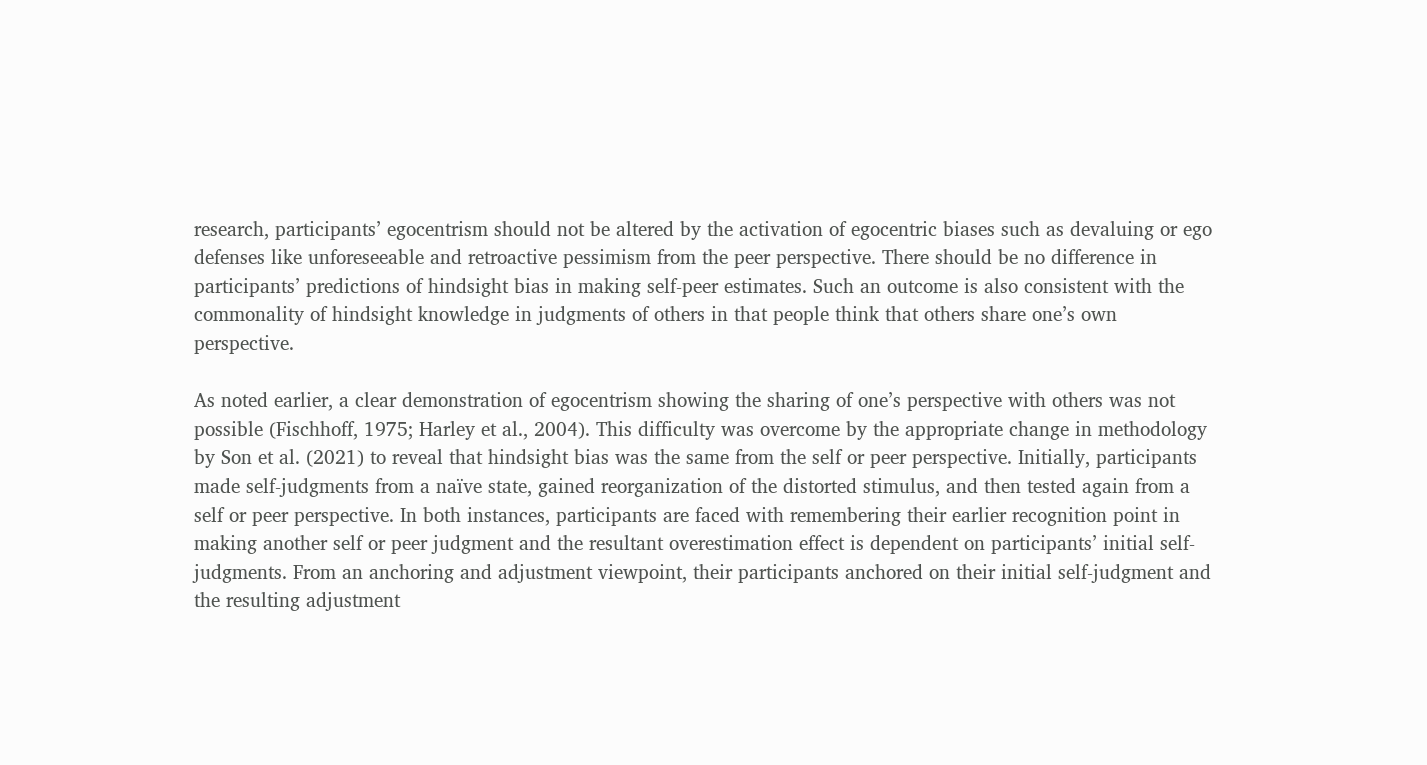research, participants’ egocentrism should not be altered by the activation of egocentric biases such as devaluing or ego defenses like unforeseeable and retroactive pessimism from the peer perspective. There should be no difference in participants’ predictions of hindsight bias in making self-peer estimates. Such an outcome is also consistent with the commonality of hindsight knowledge in judgments of others in that people think that others share one’s own perspective.

As noted earlier, a clear demonstration of egocentrism showing the sharing of one’s perspective with others was not possible (Fischhoff, 1975; Harley et al., 2004). This difficulty was overcome by the appropriate change in methodology by Son et al. (2021) to reveal that hindsight bias was the same from the self or peer perspective. Initially, participants made self-judgments from a naïve state, gained reorganization of the distorted stimulus, and then tested again from a self or peer perspective. In both instances, participants are faced with remembering their earlier recognition point in making another self or peer judgment and the resultant overestimation effect is dependent on participants’ initial self-judgments. From an anchoring and adjustment viewpoint, their participants anchored on their initial self-judgment and the resulting adjustment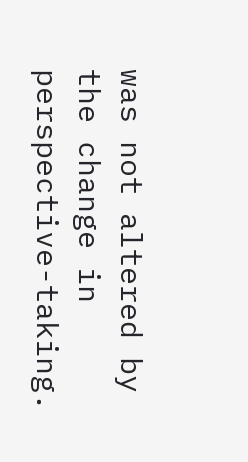was not altered by the change in perspective-taking.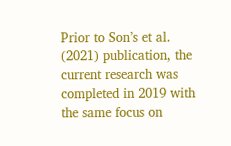Prior to Son’s et al. (2021) publication, the current research was completed in 2019 with the same focus on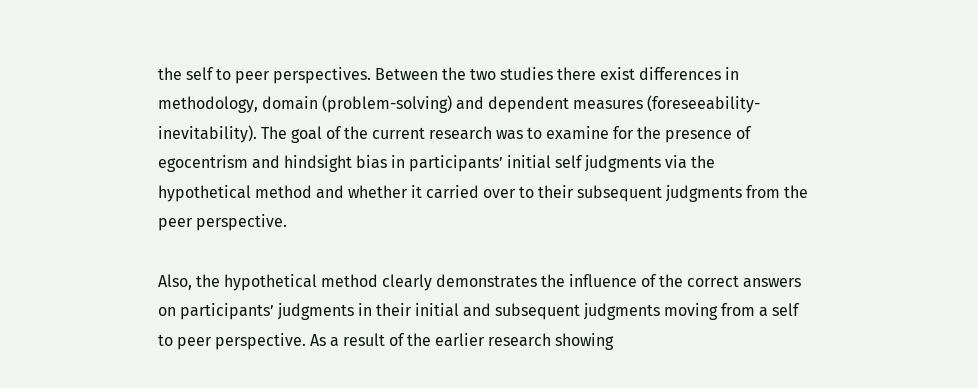the self to peer perspectives. Between the two studies there exist differences in methodology, domain (problem-solving) and dependent measures (foreseeability-inevitability). The goal of the current research was to examine for the presence of egocentrism and hindsight bias in participants’ initial self judgments via the hypothetical method and whether it carried over to their subsequent judgments from the peer perspective.

Also, the hypothetical method clearly demonstrates the influence of the correct answers on participants’ judgments in their initial and subsequent judgments moving from a self to peer perspective. As a result of the earlier research showing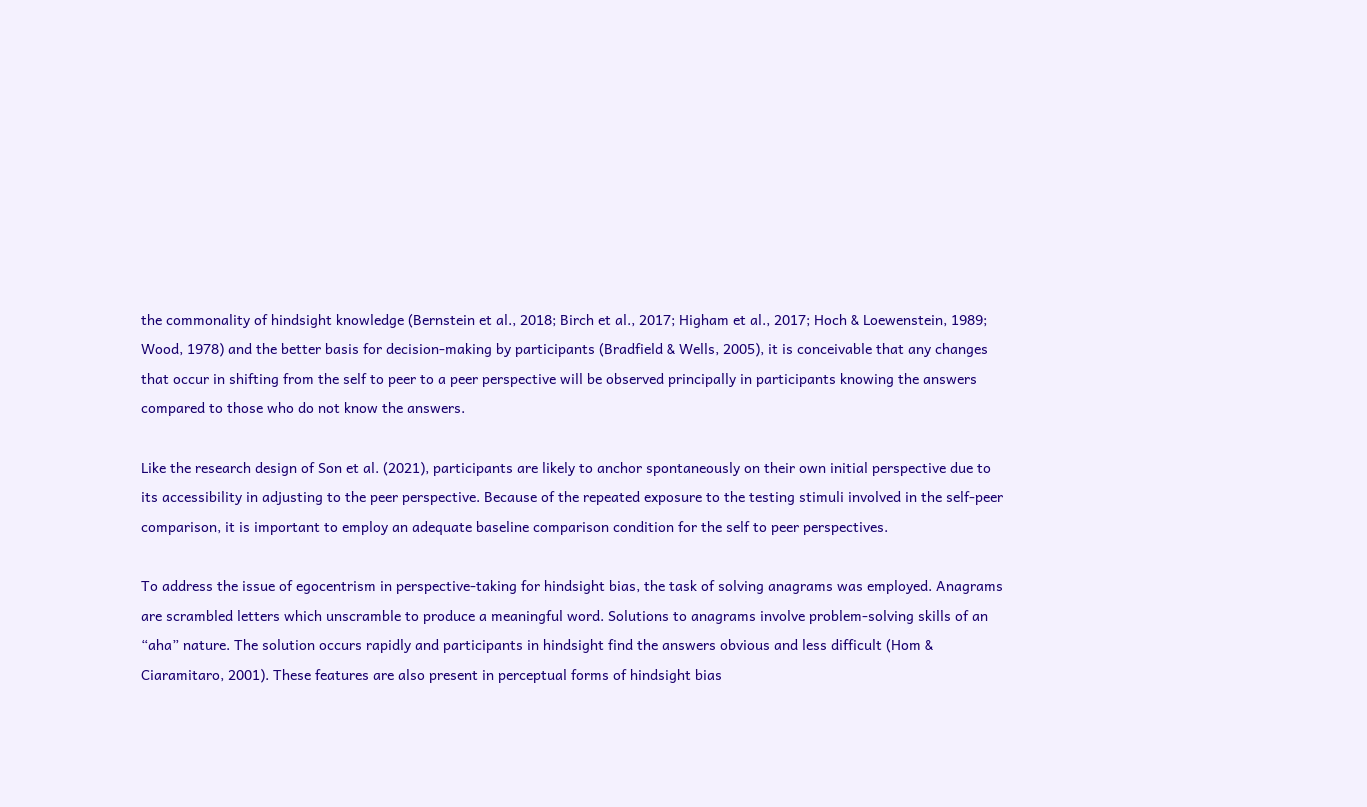the commonality of hindsight knowledge (Bernstein et al., 2018; Birch et al., 2017; Higham et al., 2017; Hoch & Loewenstein, 1989; Wood, 1978) and the better basis for decision-making by participants (Bradfield & Wells, 2005), it is conceivable that any changes that occur in shifting from the self to peer to a peer perspective will be observed principally in participants knowing the answers compared to those who do not know the answers.

Like the research design of Son et al. (2021), participants are likely to anchor spontaneously on their own initial perspective due to its accessibility in adjusting to the peer perspective. Because of the repeated exposure to the testing stimuli involved in the self-peer comparison, it is important to employ an adequate baseline comparison condition for the self to peer perspectives.

To address the issue of egocentrism in perspective-taking for hindsight bias, the task of solving anagrams was employed. Anagrams are scrambled letters which unscramble to produce a meaningful word. Solutions to anagrams involve problem-solving skills of an “aha” nature. The solution occurs rapidly and participants in hindsight find the answers obvious and less difficult (Hom & Ciaramitaro, 2001). These features are also present in perceptual forms of hindsight bias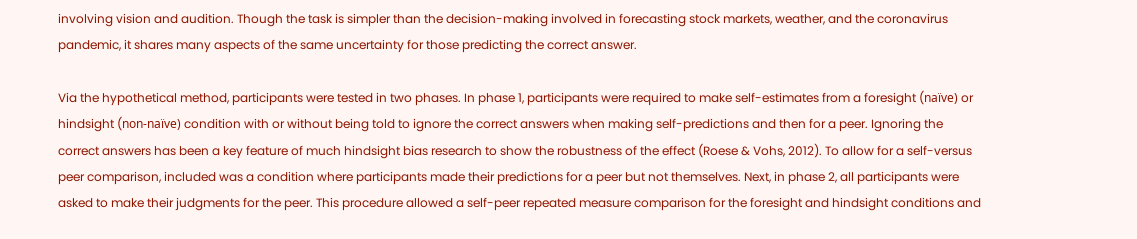involving vision and audition. Though the task is simpler than the decision-making involved in forecasting stock markets, weather, and the coronavirus pandemic, it shares many aspects of the same uncertainty for those predicting the correct answer.

Via the hypothetical method, participants were tested in two phases. In phase 1, participants were required to make self-estimates from a foresight (naïve) or hindsight (non-naïve) condition with or without being told to ignore the correct answers when making self-predictions and then for a peer. Ignoring the correct answers has been a key feature of much hindsight bias research to show the robustness of the effect (Roese & Vohs, 2012). To allow for a self-versus peer comparison, included was a condition where participants made their predictions for a peer but not themselves. Next, in phase 2, all participants were asked to make their judgments for the peer. This procedure allowed a self-peer repeated measure comparison for the foresight and hindsight conditions and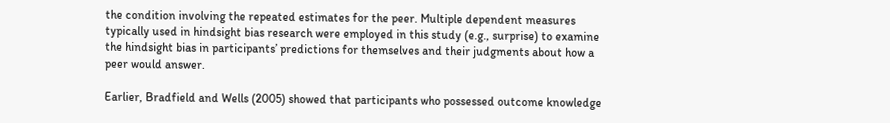the condition involving the repeated estimates for the peer. Multiple dependent measures typically used in hindsight bias research were employed in this study (e.g., surprise) to examine the hindsight bias in participants’ predictions for themselves and their judgments about how a peer would answer.

Earlier, Bradfield and Wells (2005) showed that participants who possessed outcome knowledge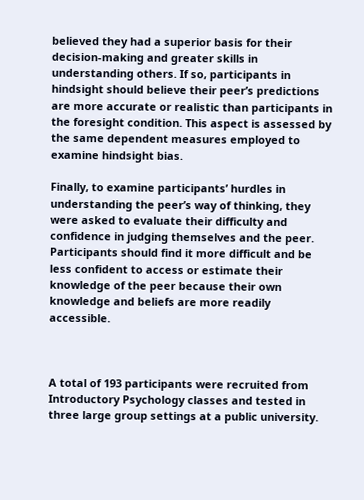believed they had a superior basis for their decision-making and greater skills in understanding others. If so, participants in hindsight should believe their peer’s predictions are more accurate or realistic than participants in the foresight condition. This aspect is assessed by the same dependent measures employed to examine hindsight bias.

Finally, to examine participants’ hurdles in understanding the peer’s way of thinking, they were asked to evaluate their difficulty and confidence in judging themselves and the peer. Participants should find it more difficult and be less confident to access or estimate their knowledge of the peer because their own knowledge and beliefs are more readily accessible.



A total of 193 participants were recruited from Introductory Psychology classes and tested in three large group settings at a public university.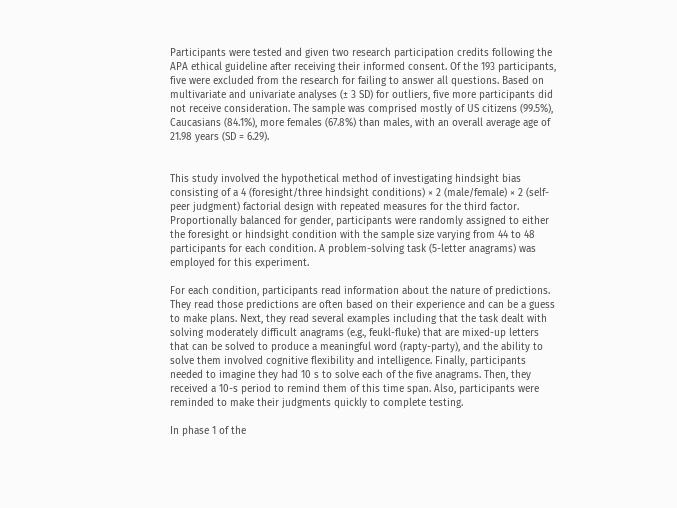Participants were tested and given two research participation credits following the APA ethical guideline after receiving their informed consent. Of the 193 participants, five were excluded from the research for failing to answer all questions. Based on multivariate and univariate analyses (± 3 SD) for outliers, five more participants did not receive consideration. The sample was comprised mostly of US citizens (99.5%), Caucasians (84.1%), more females (67.8%) than males, with an overall average age of 21.98 years (SD = 6.29).


This study involved the hypothetical method of investigating hindsight bias consisting of a 4 (foresight/three hindsight conditions) × 2 (male/female) × 2 (self-peer judgment) factorial design with repeated measures for the third factor. Proportionally balanced for gender, participants were randomly assigned to either the foresight or hindsight condition with the sample size varying from 44 to 48 participants for each condition. A problem-solving task (5-letter anagrams) was employed for this experiment.

For each condition, participants read information about the nature of predictions. They read those predictions are often based on their experience and can be a guess to make plans. Next, they read several examples including that the task dealt with solving moderately difficult anagrams (e.g., feukl-fluke) that are mixed-up letters that can be solved to produce a meaningful word (rapty-party), and the ability to solve them involved cognitive flexibility and intelligence. Finally, participants needed to imagine they had 10 s to solve each of the five anagrams. Then, they received a 10-s period to remind them of this time span. Also, participants were reminded to make their judgments quickly to complete testing.

In phase 1 of the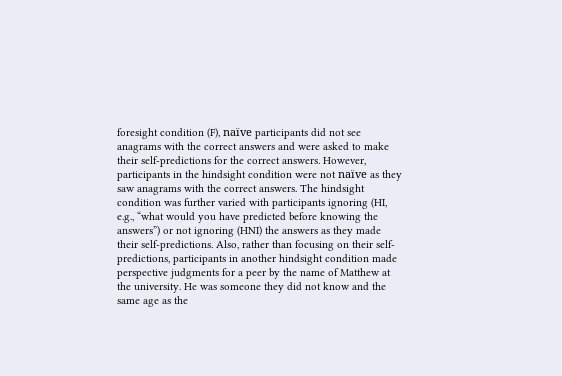foresight condition (F), naïve participants did not see anagrams with the correct answers and were asked to make their self-predictions for the correct answers. However, participants in the hindsight condition were not naïve as they saw anagrams with the correct answers. The hindsight condition was further varied with participants ignoring (HI, e.g., “what would you have predicted before knowing the answers”) or not ignoring (HNI) the answers as they made their self-predictions. Also, rather than focusing on their self-predictions, participants in another hindsight condition made perspective judgments for a peer by the name of Matthew at the university. He was someone they did not know and the same age as the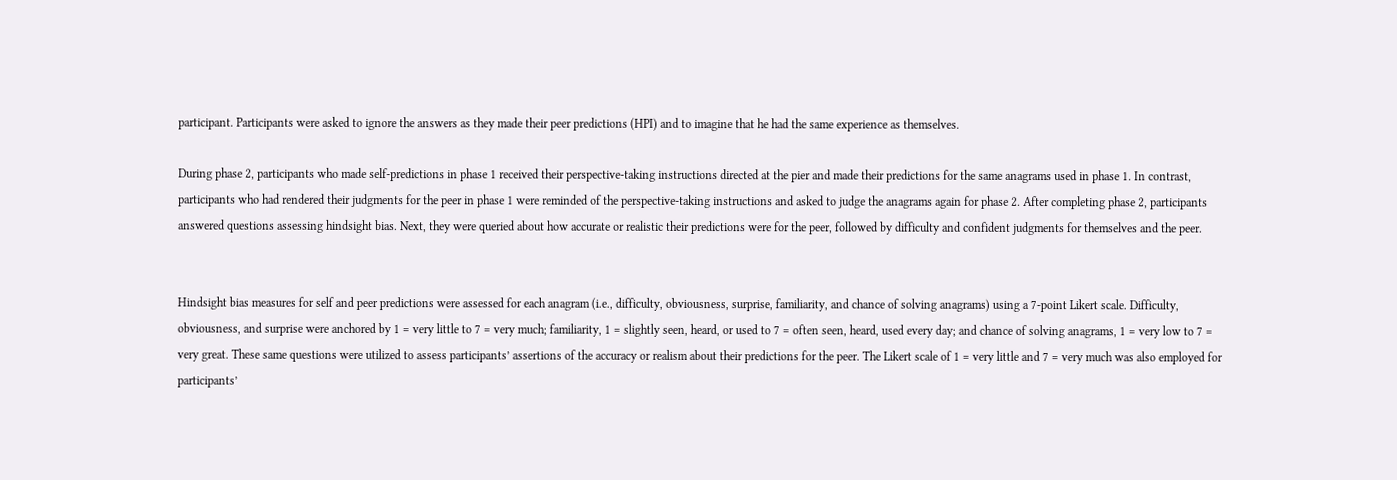participant. Participants were asked to ignore the answers as they made their peer predictions (HPI) and to imagine that he had the same experience as themselves.

During phase 2, participants who made self-predictions in phase 1 received their perspective-taking instructions directed at the pier and made their predictions for the same anagrams used in phase 1. In contrast, participants who had rendered their judgments for the peer in phase 1 were reminded of the perspective-taking instructions and asked to judge the anagrams again for phase 2. After completing phase 2, participants answered questions assessing hindsight bias. Next, they were queried about how accurate or realistic their predictions were for the peer, followed by difficulty and confident judgments for themselves and the peer.


Hindsight bias measures for self and peer predictions were assessed for each anagram (i.e., difficulty, obviousness, surprise, familiarity, and chance of solving anagrams) using a 7-point Likert scale. Difficulty, obviousness, and surprise were anchored by 1 = very little to 7 = very much; familiarity, 1 = slightly seen, heard, or used to 7 = often seen, heard, used every day; and chance of solving anagrams, 1 = very low to 7 = very great. These same questions were utilized to assess participants’ assertions of the accuracy or realism about their predictions for the peer. The Likert scale of 1 = very little and 7 = very much was also employed for participants’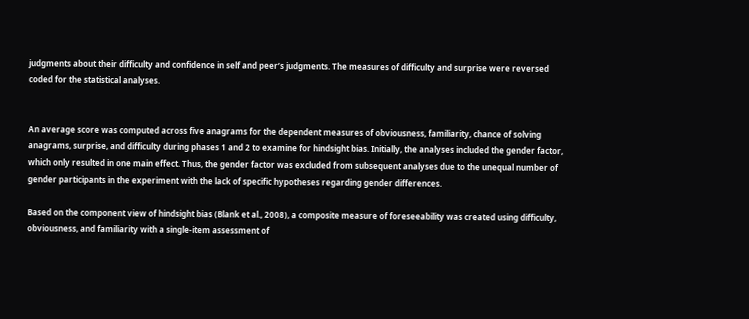judgments about their difficulty and confidence in self and peer’s judgments. The measures of difficulty and surprise were reversed coded for the statistical analyses.


An average score was computed across five anagrams for the dependent measures of obviousness, familiarity, chance of solving anagrams, surprise, and difficulty during phases 1 and 2 to examine for hindsight bias. Initially, the analyses included the gender factor, which only resulted in one main effect. Thus, the gender factor was excluded from subsequent analyses due to the unequal number of gender participants in the experiment with the lack of specific hypotheses regarding gender differences.

Based on the component view of hindsight bias (Blank et al., 2008), a composite measure of foreseeability was created using difficulty, obviousness, and familiarity with a single-item assessment of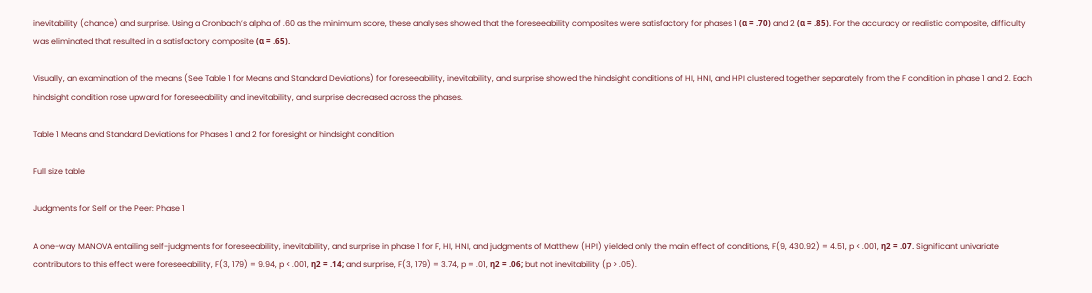inevitability (chance) and surprise. Using a Cronbach’s alpha of .60 as the minimum score, these analyses showed that the foreseeability composites were satisfactory for phases 1 (α = .70) and 2 (α = .85). For the accuracy or realistic composite, difficulty was eliminated that resulted in a satisfactory composite (α = .65).

Visually, an examination of the means (See Table 1 for Means and Standard Deviations) for foreseeability, inevitability, and surprise showed the hindsight conditions of HI, HNI, and HPI clustered together separately from the F condition in phase 1 and 2. Each hindsight condition rose upward for foreseeability and inevitability, and surprise decreased across the phases.

Table 1 Means and Standard Deviations for Phases 1 and 2 for foresight or hindsight condition

Full size table

Judgments for Self or the Peer: Phase 1

A one-way MANOVA entailing self-judgments for foreseeability, inevitability, and surprise in phase 1 for F, HI, HNI, and judgments of Matthew (HPI) yielded only the main effect of conditions, F(9, 430.92) = 4.51, p < .001, η2 = .07. Significant univariate contributors to this effect were foreseeability, F(3, 179) = 9.94, p < .001, η2 = .14; and surprise, F(3, 179) = 3.74, p = .01, η2 = .06; but not inevitability (p > .05).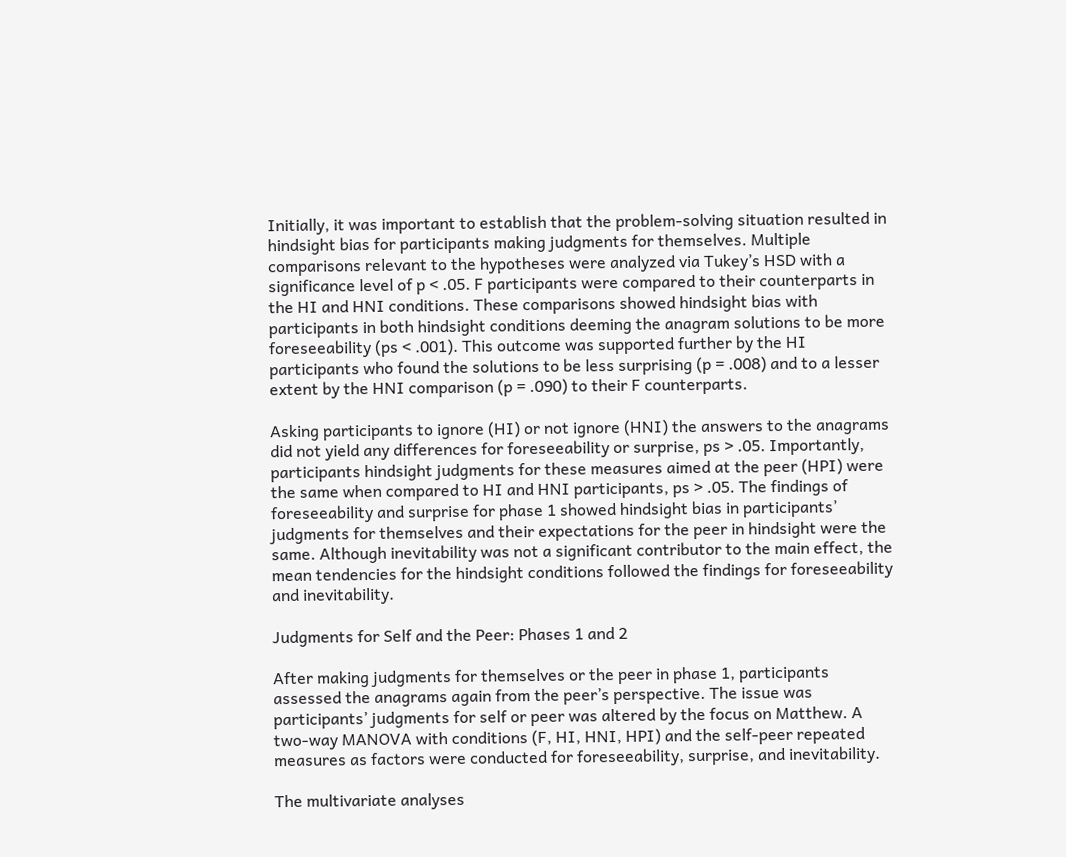Initially, it was important to establish that the problem-solving situation resulted in hindsight bias for participants making judgments for themselves. Multiple comparisons relevant to the hypotheses were analyzed via Tukey’s HSD with a significance level of p < .05. F participants were compared to their counterparts in the HI and HNI conditions. These comparisons showed hindsight bias with participants in both hindsight conditions deeming the anagram solutions to be more foreseeability (ps < .001). This outcome was supported further by the HI participants who found the solutions to be less surprising (p = .008) and to a lesser extent by the HNI comparison (p = .090) to their F counterparts.

Asking participants to ignore (HI) or not ignore (HNI) the answers to the anagrams did not yield any differences for foreseeability or surprise, ps > .05. Importantly, participants hindsight judgments for these measures aimed at the peer (HPI) were the same when compared to HI and HNI participants, ps > .05. The findings of foreseeability and surprise for phase 1 showed hindsight bias in participants’ judgments for themselves and their expectations for the peer in hindsight were the same. Although inevitability was not a significant contributor to the main effect, the mean tendencies for the hindsight conditions followed the findings for foreseeability and inevitability.

Judgments for Self and the Peer: Phases 1 and 2

After making judgments for themselves or the peer in phase 1, participants assessed the anagrams again from the peer’s perspective. The issue was participants’ judgments for self or peer was altered by the focus on Matthew. A two-way MANOVA with conditions (F, HI, HNI, HPI) and the self-peer repeated measures as factors were conducted for foreseeability, surprise, and inevitability.

The multivariate analyses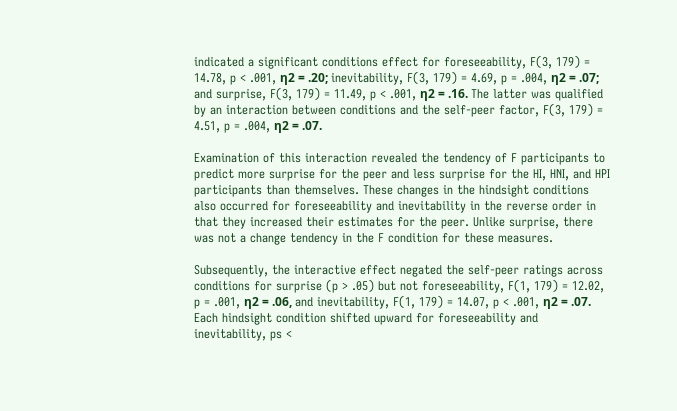indicated a significant conditions effect for foreseeability, F(3, 179) = 14.78, p < .001, η2 = .20; inevitability, F(3, 179) = 4.69, p = .004, η2 = .07; and surprise, F(3, 179) = 11.49, p < .001, η2 = .16. The latter was qualified by an interaction between conditions and the self-peer factor, F(3, 179) = 4.51, p = .004, η2 = .07.

Examination of this interaction revealed the tendency of F participants to predict more surprise for the peer and less surprise for the HI, HNI, and HPI participants than themselves. These changes in the hindsight conditions also occurred for foreseeability and inevitability in the reverse order in that they increased their estimates for the peer. Unlike surprise, there was not a change tendency in the F condition for these measures.

Subsequently, the interactive effect negated the self-peer ratings across conditions for surprise (p > .05) but not foreseeability, F(1, 179) = 12.02, p = .001, η2 = .06, and inevitability, F(1, 179) = 14.07, p < .001, η2 = .07. Each hindsight condition shifted upward for foreseeability and inevitability, ps <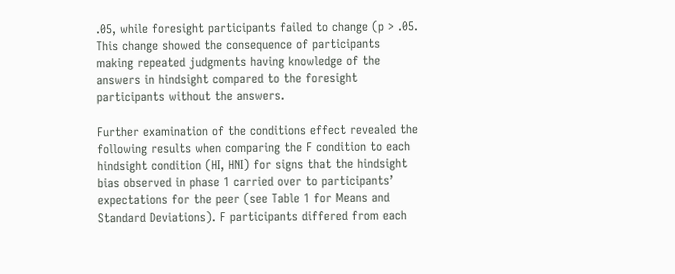.05, while foresight participants failed to change (p > .05. This change showed the consequence of participants making repeated judgments having knowledge of the answers in hindsight compared to the foresight participants without the answers.

Further examination of the conditions effect revealed the following results when comparing the F condition to each hindsight condition (HI, HNI) for signs that the hindsight bias observed in phase 1 carried over to participants’ expectations for the peer (see Table 1 for Means and Standard Deviations). F participants differed from each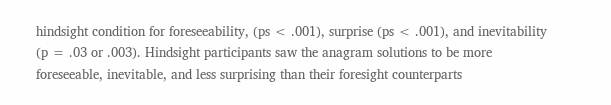hindsight condition for foreseeability, (ps < .001), surprise (ps < .001), and inevitability (p = .03 or .003). Hindsight participants saw the anagram solutions to be more foreseeable, inevitable, and less surprising than their foresight counterparts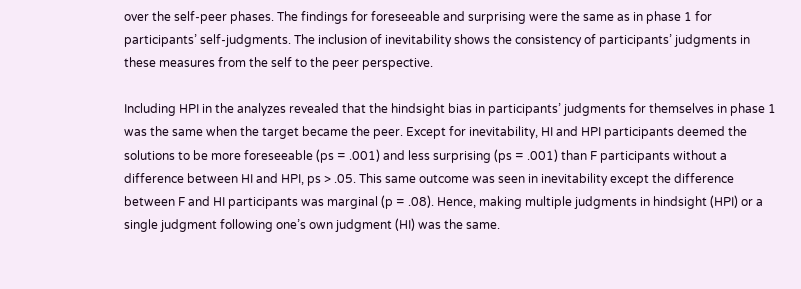over the self-peer phases. The findings for foreseeable and surprising were the same as in phase 1 for participants’ self-judgments. The inclusion of inevitability shows the consistency of participants’ judgments in these measures from the self to the peer perspective.

Including HPI in the analyzes revealed that the hindsight bias in participants’ judgments for themselves in phase 1 was the same when the target became the peer. Except for inevitability, HI and HPI participants deemed the solutions to be more foreseeable (ps = .001) and less surprising (ps = .001) than F participants without a difference between HI and HPI, ps > .05. This same outcome was seen in inevitability except the difference between F and HI participants was marginal (p = .08). Hence, making multiple judgments in hindsight (HPI) or a single judgment following one’s own judgment (HI) was the same.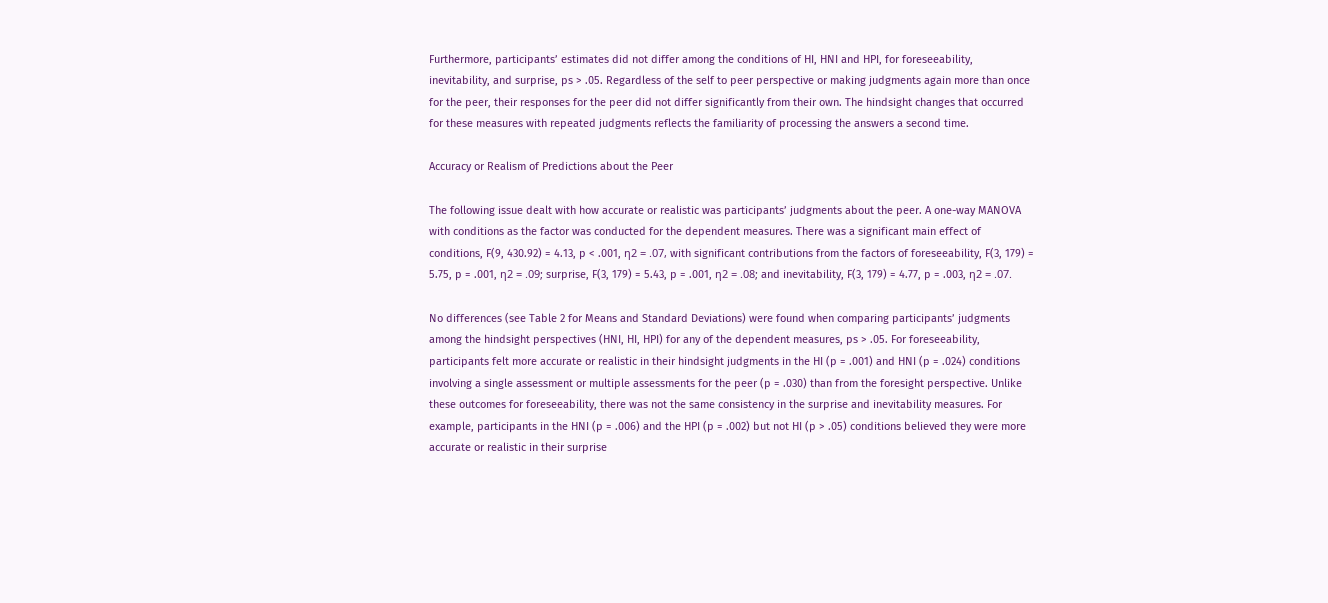Furthermore, participants’ estimates did not differ among the conditions of HI, HNI and HPI, for foreseeability, inevitability, and surprise, ps > .05. Regardless of the self to peer perspective or making judgments again more than once for the peer, their responses for the peer did not differ significantly from their own. The hindsight changes that occurred for these measures with repeated judgments reflects the familiarity of processing the answers a second time.

Accuracy or Realism of Predictions about the Peer

The following issue dealt with how accurate or realistic was participants’ judgments about the peer. A one-way MANOVA with conditions as the factor was conducted for the dependent measures. There was a significant main effect of conditions, F(9, 430.92) = 4.13, p < .001, η2 = .07, with significant contributions from the factors of foreseeability, F(3, 179) = 5.75, p = .001, η2 = .09; surprise, F(3, 179) = 5.43, p = .001, η2 = .08; and inevitability, F(3, 179) = 4.77, p = .003, η2 = .07.

No differences (see Table 2 for Means and Standard Deviations) were found when comparing participants’ judgments among the hindsight perspectives (HNI, HI, HPI) for any of the dependent measures, ps > .05. For foreseeability, participants felt more accurate or realistic in their hindsight judgments in the HI (p = .001) and HNI (p = .024) conditions involving a single assessment or multiple assessments for the peer (p = .030) than from the foresight perspective. Unlike these outcomes for foreseeability, there was not the same consistency in the surprise and inevitability measures. For example, participants in the HNI (p = .006) and the HPI (p = .002) but not HI (p > .05) conditions believed they were more accurate or realistic in their surprise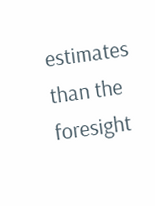estimates than the foresight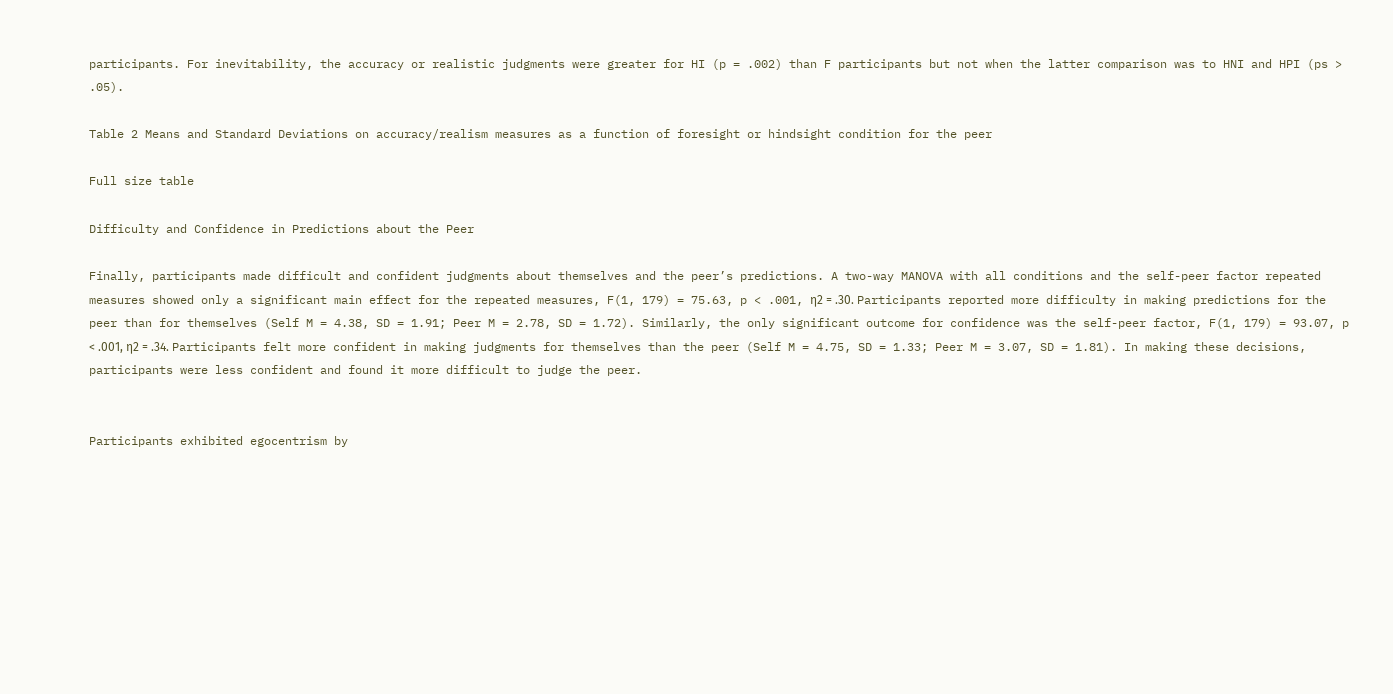participants. For inevitability, the accuracy or realistic judgments were greater for HI (p = .002) than F participants but not when the latter comparison was to HNI and HPI (ps > .05).

Table 2 Means and Standard Deviations on accuracy/realism measures as a function of foresight or hindsight condition for the peer

Full size table

Difficulty and Confidence in Predictions about the Peer

Finally, participants made difficult and confident judgments about themselves and the peer’s predictions. A two-way MANOVA with all conditions and the self-peer factor repeated measures showed only a significant main effect for the repeated measures, F(1, 179) = 75.63, p < .001, η2 = .30. Participants reported more difficulty in making predictions for the peer than for themselves (Self M = 4.38, SD = 1.91; Peer M = 2.78, SD = 1.72). Similarly, the only significant outcome for confidence was the self-peer factor, F(1, 179) = 93.07, p < .001, η2 = .34. Participants felt more confident in making judgments for themselves than the peer (Self M = 4.75, SD = 1.33; Peer M = 3.07, SD = 1.81). In making these decisions, participants were less confident and found it more difficult to judge the peer.


Participants exhibited egocentrism by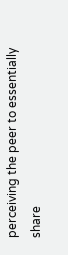perceiving the peer to essentially share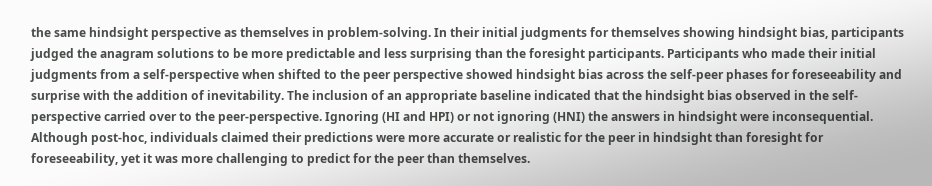the same hindsight perspective as themselves in problem-solving. In their initial judgments for themselves showing hindsight bias, participants judged the anagram solutions to be more predictable and less surprising than the foresight participants. Participants who made their initial judgments from a self-perspective when shifted to the peer perspective showed hindsight bias across the self-peer phases for foreseeability and surprise with the addition of inevitability. The inclusion of an appropriate baseline indicated that the hindsight bias observed in the self-perspective carried over to the peer-perspective. Ignoring (HI and HPI) or not ignoring (HNI) the answers in hindsight were inconsequential. Although post-hoc, individuals claimed their predictions were more accurate or realistic for the peer in hindsight than foresight for foreseeability, yet it was more challenging to predict for the peer than themselves.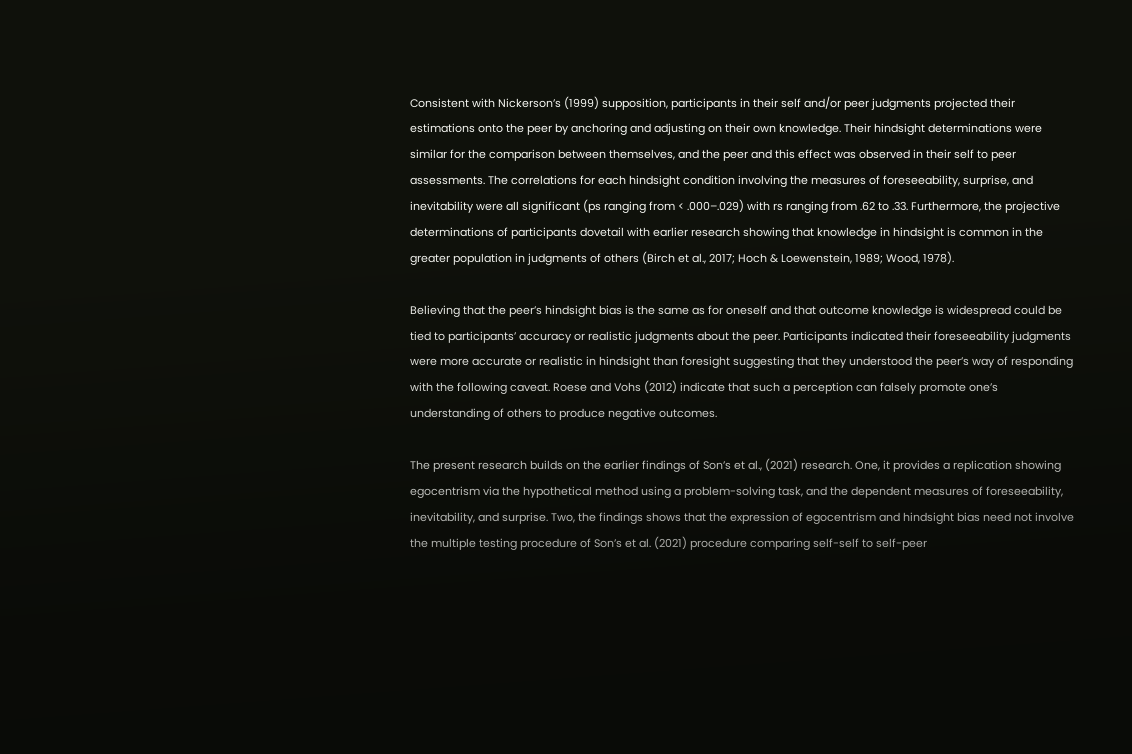Consistent with Nickerson’s (1999) supposition, participants in their self and/or peer judgments projected their estimations onto the peer by anchoring and adjusting on their own knowledge. Their hindsight determinations were similar for the comparison between themselves, and the peer and this effect was observed in their self to peer assessments. The correlations for each hindsight condition involving the measures of foreseeability, surprise, and inevitability were all significant (ps ranging from < .000–.029) with rs ranging from .62 to .33. Furthermore, the projective determinations of participants dovetail with earlier research showing that knowledge in hindsight is common in the greater population in judgments of others (Birch et al., 2017; Hoch & Loewenstein, 1989; Wood, 1978).

Believing that the peer’s hindsight bias is the same as for oneself and that outcome knowledge is widespread could be tied to participants’ accuracy or realistic judgments about the peer. Participants indicated their foreseeability judgments were more accurate or realistic in hindsight than foresight suggesting that they understood the peer’s way of responding with the following caveat. Roese and Vohs (2012) indicate that such a perception can falsely promote one’s understanding of others to produce negative outcomes.

The present research builds on the earlier findings of Son’s et al., (2021) research. One, it provides a replication showing egocentrism via the hypothetical method using a problem-solving task, and the dependent measures of foreseeability, inevitability, and surprise. Two, the findings shows that the expression of egocentrism and hindsight bias need not involve the multiple testing procedure of Son’s et al. (2021) procedure comparing self-self to self-peer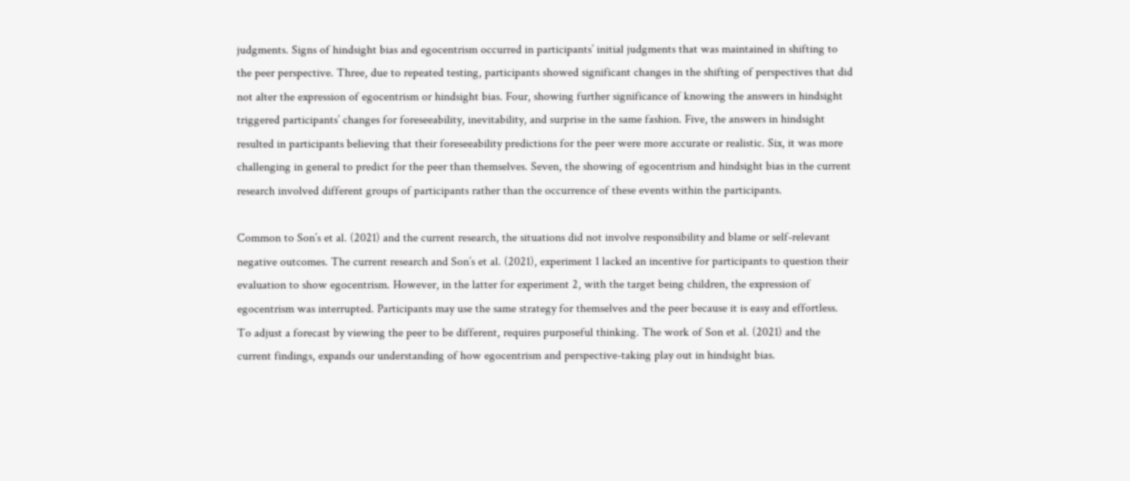judgments. Signs of hindsight bias and egocentrism occurred in participants’ initial judgments that was maintained in shifting to the peer perspective. Three, due to repeated testing, participants showed significant changes in the shifting of perspectives that did not alter the expression of egocentrism or hindsight bias. Four, showing further significance of knowing the answers in hindsight triggered participants’ changes for foreseeability, inevitability, and surprise in the same fashion. Five, the answers in hindsight resulted in participants believing that their foreseeability predictions for the peer were more accurate or realistic. Six, it was more challenging in general to predict for the peer than themselves. Seven, the showing of egocentrism and hindsight bias in the current research involved different groups of participants rather than the occurrence of these events within the participants.

Common to Son’s et al. (2021) and the current research, the situations did not involve responsibility and blame or self-relevant negative outcomes. The current research and Son’s et al. (2021), experiment 1 lacked an incentive for participants to question their evaluation to show egocentrism. However, in the latter for experiment 2, with the target being children, the expression of egocentrism was interrupted. Participants may use the same strategy for themselves and the peer because it is easy and effortless. To adjust a forecast by viewing the peer to be different, requires purposeful thinking. The work of Son et al. (2021) and the current findings, expands our understanding of how egocentrism and perspective-taking play out in hindsight bias.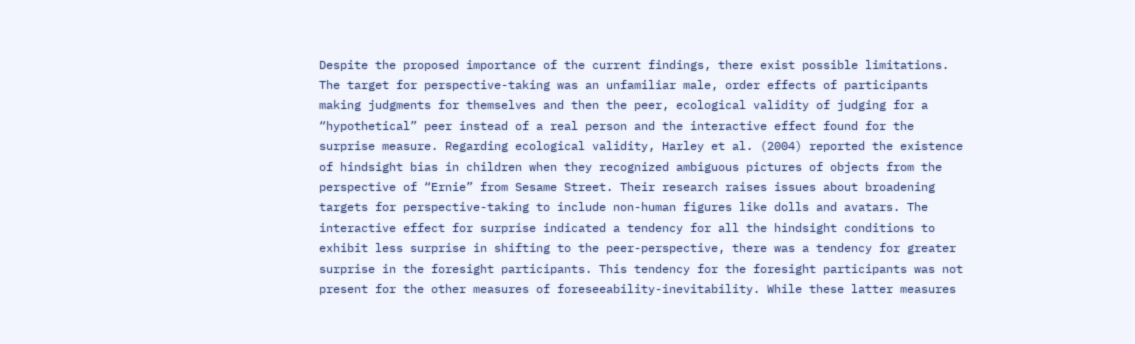Despite the proposed importance of the current findings, there exist possible limitations. The target for perspective-taking was an unfamiliar male, order effects of participants making judgments for themselves and then the peer, ecological validity of judging for a “hypothetical” peer instead of a real person and the interactive effect found for the surprise measure. Regarding ecological validity, Harley et al. (2004) reported the existence of hindsight bias in children when they recognized ambiguous pictures of objects from the perspective of “Ernie” from Sesame Street. Their research raises issues about broadening targets for perspective-taking to include non-human figures like dolls and avatars. The interactive effect for surprise indicated a tendency for all the hindsight conditions to exhibit less surprise in shifting to the peer-perspective, there was a tendency for greater surprise in the foresight participants. This tendency for the foresight participants was not present for the other measures of foreseeability-inevitability. While these latter measures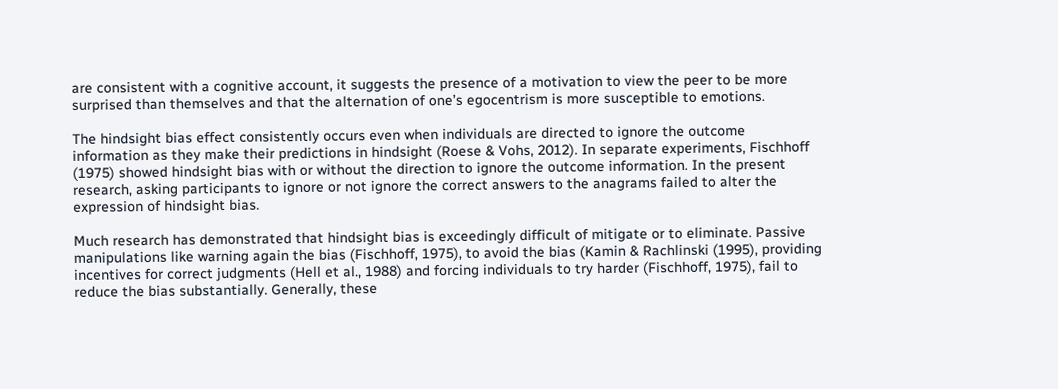are consistent with a cognitive account, it suggests the presence of a motivation to view the peer to be more surprised than themselves and that the alternation of one’s egocentrism is more susceptible to emotions.

The hindsight bias effect consistently occurs even when individuals are directed to ignore the outcome information as they make their predictions in hindsight (Roese & Vohs, 2012). In separate experiments, Fischhoff (1975) showed hindsight bias with or without the direction to ignore the outcome information. In the present research, asking participants to ignore or not ignore the correct answers to the anagrams failed to alter the expression of hindsight bias.

Much research has demonstrated that hindsight bias is exceedingly difficult of mitigate or to eliminate. Passive manipulations like warning again the bias (Fischhoff, 1975), to avoid the bias (Kamin & Rachlinski (1995), providing incentives for correct judgments (Hell et al., 1988) and forcing individuals to try harder (Fischhoff, 1975), fail to reduce the bias substantially. Generally, these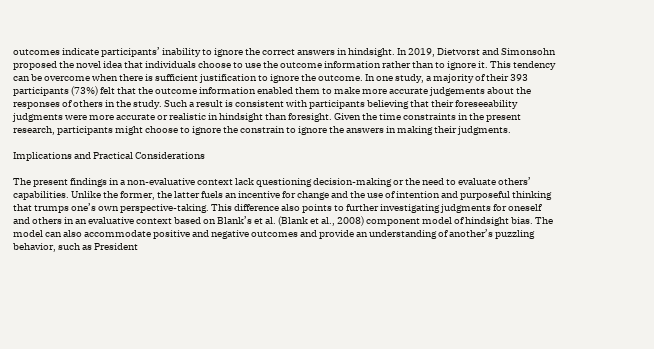outcomes indicate participants’ inability to ignore the correct answers in hindsight. In 2019, Dietvorst and Simonsohn proposed the novel idea that individuals choose to use the outcome information rather than to ignore it. This tendency can be overcome when there is sufficient justification to ignore the outcome. In one study, a majority of their 393 participants (73%) felt that the outcome information enabled them to make more accurate judgements about the responses of others in the study. Such a result is consistent with participants believing that their foreseeability judgments were more accurate or realistic in hindsight than foresight. Given the time constraints in the present research, participants might choose to ignore the constrain to ignore the answers in making their judgments.

Implications and Practical Considerations

The present findings in a non-evaluative context lack questioning decision-making or the need to evaluate others’ capabilities. Unlike the former, the latter fuels an incentive for change and the use of intention and purposeful thinking that trumps one’s own perspective-taking. This difference also points to further investigating judgments for oneself and others in an evaluative context based on Blank’s et al. (Blank et al., 2008) component model of hindsight bias. The model can also accommodate positive and negative outcomes and provide an understanding of another’s puzzling behavior, such as President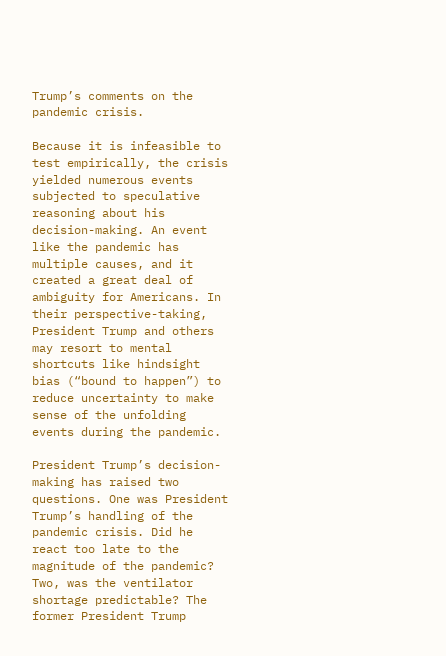Trump’s comments on the pandemic crisis.

Because it is infeasible to test empirically, the crisis yielded numerous events subjected to speculative reasoning about his decision-making. An event like the pandemic has multiple causes, and it created a great deal of ambiguity for Americans. In their perspective-taking, President Trump and others may resort to mental shortcuts like hindsight bias (“bound to happen”) to reduce uncertainty to make sense of the unfolding events during the pandemic.

President Trump’s decision-making has raised two questions. One was President Trump’s handling of the pandemic crisis. Did he react too late to the magnitude of the pandemic? Two, was the ventilator shortage predictable? The former President Trump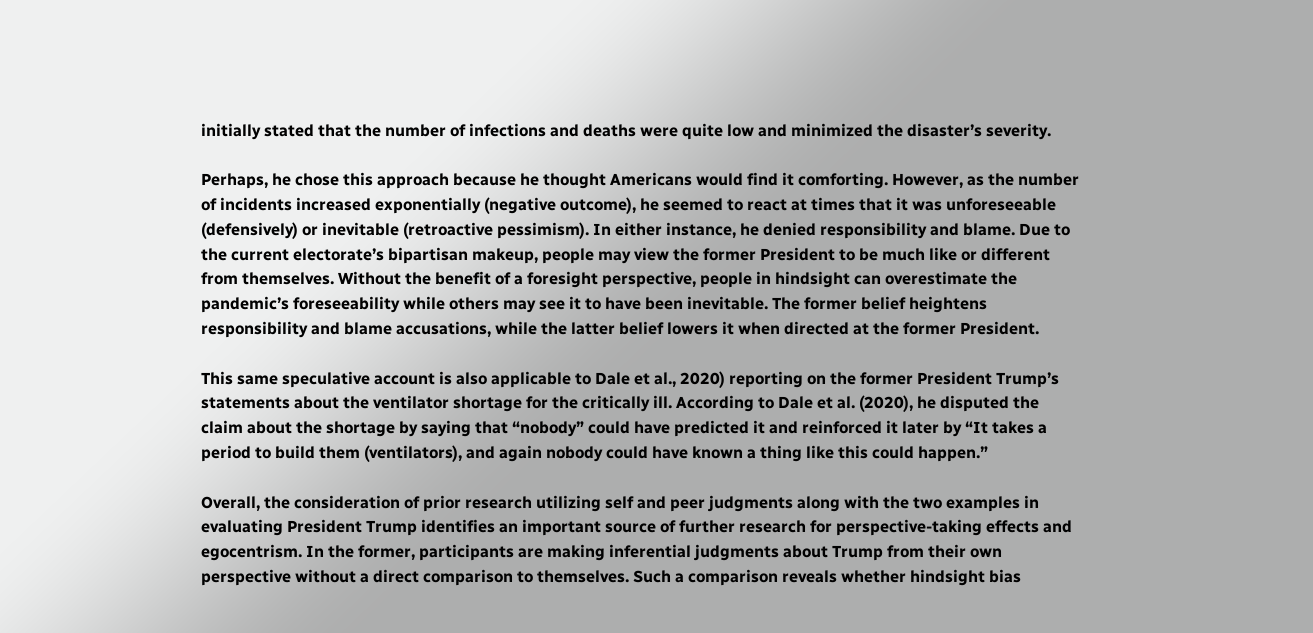initially stated that the number of infections and deaths were quite low and minimized the disaster’s severity.

Perhaps, he chose this approach because he thought Americans would find it comforting. However, as the number of incidents increased exponentially (negative outcome), he seemed to react at times that it was unforeseeable (defensively) or inevitable (retroactive pessimism). In either instance, he denied responsibility and blame. Due to the current electorate’s bipartisan makeup, people may view the former President to be much like or different from themselves. Without the benefit of a foresight perspective, people in hindsight can overestimate the pandemic’s foreseeability while others may see it to have been inevitable. The former belief heightens responsibility and blame accusations, while the latter belief lowers it when directed at the former President.

This same speculative account is also applicable to Dale et al., 2020) reporting on the former President Trump’s statements about the ventilator shortage for the critically ill. According to Dale et al. (2020), he disputed the claim about the shortage by saying that “nobody” could have predicted it and reinforced it later by “It takes a period to build them (ventilators), and again nobody could have known a thing like this could happen.”

Overall, the consideration of prior research utilizing self and peer judgments along with the two examples in evaluating President Trump identifies an important source of further research for perspective-taking effects and egocentrism. In the former, participants are making inferential judgments about Trump from their own perspective without a direct comparison to themselves. Such a comparison reveals whether hindsight bias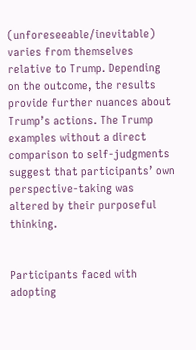(unforeseeable/inevitable) varies from themselves relative to Trump. Depending on the outcome, the results provide further nuances about Trump’s actions. The Trump examples without a direct comparison to self-judgments suggest that participants’ own perspective-taking was altered by their purposeful thinking.


Participants faced with adopting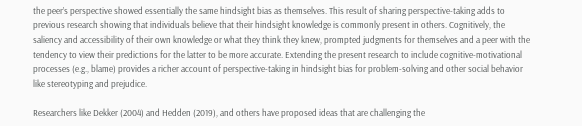the peer’s perspective showed essentially the same hindsight bias as themselves. This result of sharing perspective-taking adds to previous research showing that individuals believe that their hindsight knowledge is commonly present in others. Cognitively, the saliency and accessibility of their own knowledge or what they think they knew, prompted judgments for themselves and a peer with the tendency to view their predictions for the latter to be more accurate. Extending the present research to include cognitive-motivational processes (e.g., blame) provides a richer account of perspective-taking in hindsight bias for problem-solving and other social behavior like stereotyping and prejudice.

Researchers like Dekker (2004) and Hedden (2019), and others have proposed ideas that are challenging the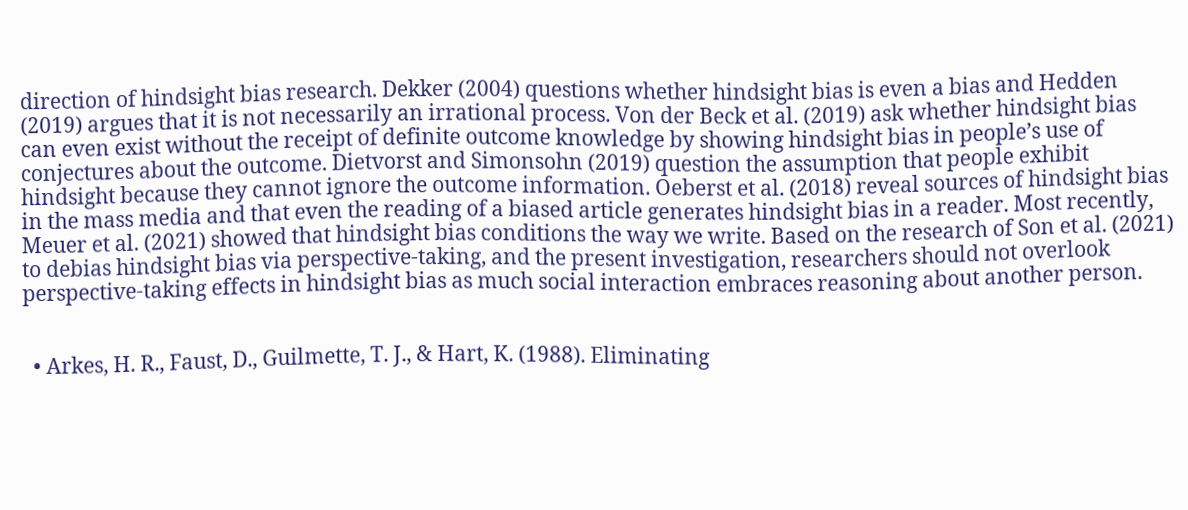direction of hindsight bias research. Dekker (2004) questions whether hindsight bias is even a bias and Hedden (2019) argues that it is not necessarily an irrational process. Von der Beck et al. (2019) ask whether hindsight bias can even exist without the receipt of definite outcome knowledge by showing hindsight bias in people’s use of conjectures about the outcome. Dietvorst and Simonsohn (2019) question the assumption that people exhibit hindsight because they cannot ignore the outcome information. Oeberst et al. (2018) reveal sources of hindsight bias in the mass media and that even the reading of a biased article generates hindsight bias in a reader. Most recently, Meuer et al. (2021) showed that hindsight bias conditions the way we write. Based on the research of Son et al. (2021) to debias hindsight bias via perspective-taking, and the present investigation, researchers should not overlook perspective-taking effects in hindsight bias as much social interaction embraces reasoning about another person.


  • Arkes, H. R., Faust, D., Guilmette, T. J., & Hart, K. (1988). Eliminating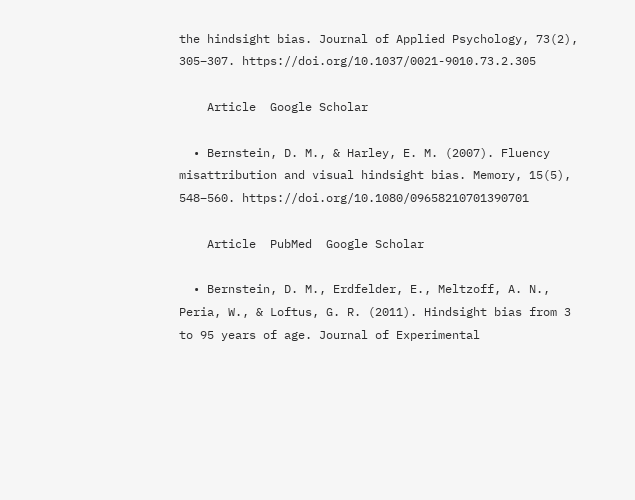the hindsight bias. Journal of Applied Psychology, 73(2), 305–307. https://doi.org/10.1037/0021-9010.73.2.305

    Article  Google Scholar

  • Bernstein, D. M., & Harley, E. M. (2007). Fluency misattribution and visual hindsight bias. Memory, 15(5), 548–560. https://doi.org/10.1080/09658210701390701

    Article  PubMed  Google Scholar

  • Bernstein, D. M., Erdfelder, E., Meltzoff, A. N., Peria, W., & Loftus, G. R. (2011). Hindsight bias from 3 to 95 years of age. Journal of Experimental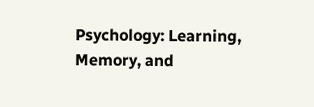Psychology: Learning, Memory, and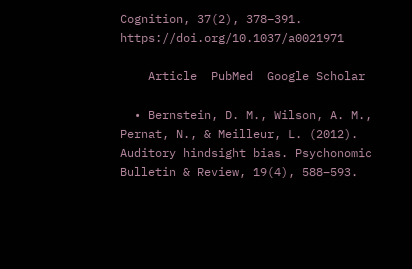Cognition, 37(2), 378–391. https://doi.org/10.1037/a0021971

    Article  PubMed  Google Scholar

  • Bernstein, D. M., Wilson, A. M., Pernat, N., & Meilleur, L. (2012). Auditory hindsight bias. Psychonomic Bulletin & Review, 19(4), 588–593.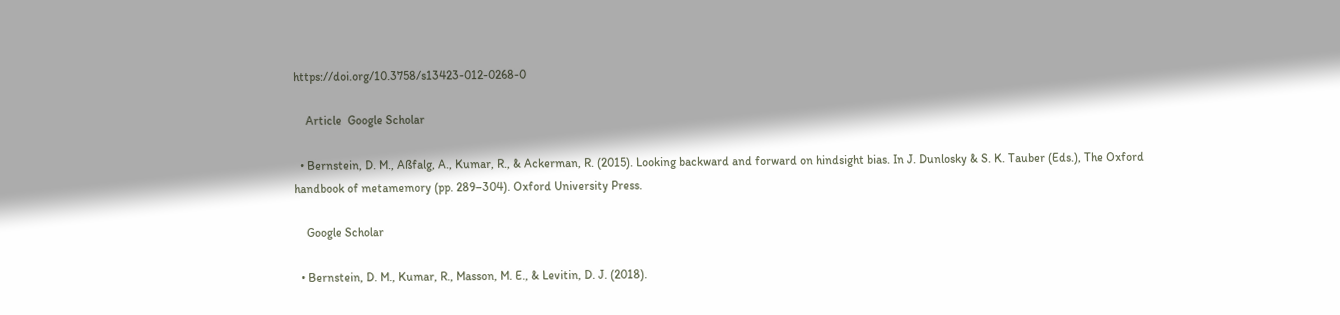https://doi.org/10.3758/s13423-012-0268-0

    Article  Google Scholar

  • Bernstein, D. M., Aßfalg, A., Kumar, R., & Ackerman, R. (2015). Looking backward and forward on hindsight bias. In J. Dunlosky & S. K. Tauber (Eds.), The Oxford handbook of metamemory (pp. 289–304). Oxford University Press.

    Google Scholar

  • Bernstein, D. M., Kumar, R., Masson, M. E., & Levitin, D. J. (2018).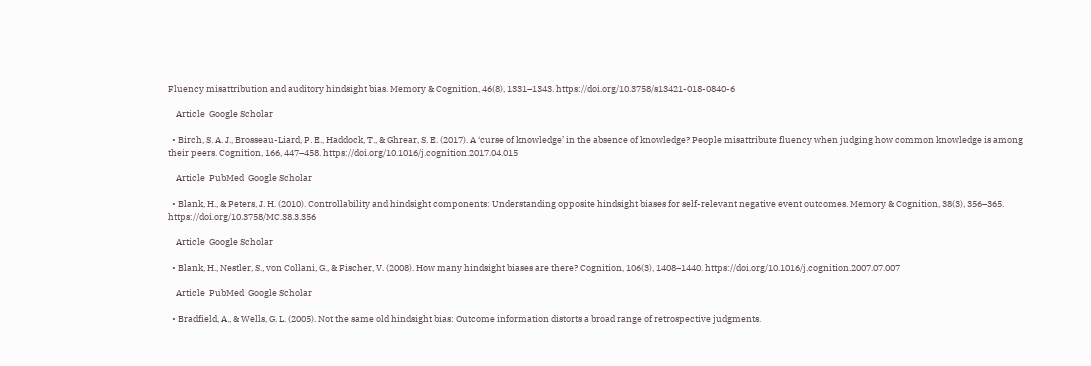Fluency misattribution and auditory hindsight bias. Memory & Cognition, 46(8), 1331–1343. https://doi.org/10.3758/s13421-018-0840-6

    Article  Google Scholar

  • Birch, S. A. J., Brosseau-Liard, P. E., Haddock, T., & Ghrear, S. E. (2017). A ‘curse of knowledge’ in the absence of knowledge? People misattribute fluency when judging how common knowledge is among their peers. Cognition, 166, 447–458. https://doi.org/10.1016/j.cognition.2017.04.015

    Article  PubMed  Google Scholar

  • Blank, H., & Peters, J. H. (2010). Controllability and hindsight components: Understanding opposite hindsight biases for self-relevant negative event outcomes. Memory & Cognition, 38(3), 356–365. https://doi.org/10.3758/MC.38.3.356

    Article  Google Scholar

  • Blank, H., Nestler, S., von Collani, G., & Fischer, V. (2008). How many hindsight biases are there? Cognition, 106(3), 1408–1440. https://doi.org/10.1016/j.cognition.2007.07.007

    Article  PubMed  Google Scholar

  • Bradfield, A., & Wells, G. L. (2005). Not the same old hindsight bias: Outcome information distorts a broad range of retrospective judgments.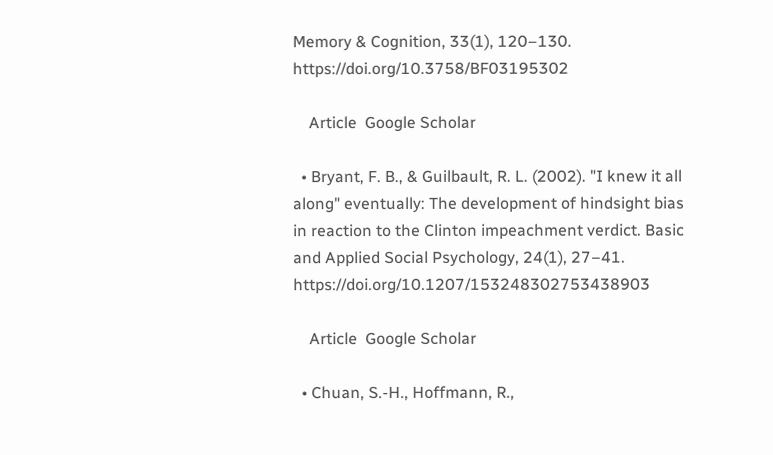Memory & Cognition, 33(1), 120–130. https://doi.org/10.3758/BF03195302

    Article  Google Scholar

  • Bryant, F. B., & Guilbault, R. L. (2002). "I knew it all along" eventually: The development of hindsight bias in reaction to the Clinton impeachment verdict. Basic and Applied Social Psychology, 24(1), 27–41. https://doi.org/10.1207/153248302753438903

    Article  Google Scholar

  • Chuan, S.-H., Hoffmann, R.,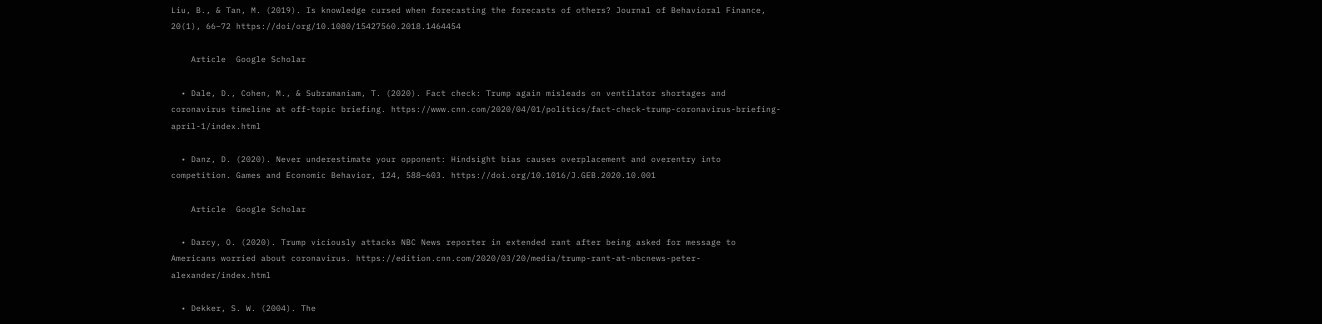Liu, B., & Tan, M. (2019). Is knowledge cursed when forecasting the forecasts of others? Journal of Behavioral Finance, 20(1), 66–72 https://doi/org/10.1080/15427560.2018.1464454

    Article  Google Scholar

  • Dale, D., Cohen, M., & Subramaniam, T. (2020). Fact check: Trump again misleads on ventilator shortages and coronavirus timeline at off-topic briefing. https://www.cnn.com/2020/04/01/politics/fact-check-trump-coronavirus-briefing-april-1/index.html

  • Danz, D. (2020). Never underestimate your opponent: Hindsight bias causes overplacement and overentry into competition. Games and Economic Behavior, 124, 588–603. https://doi.org/10.1016/J.GEB.2020.10.001

    Article  Google Scholar

  • Darcy, O. (2020). Trump viciously attacks NBC News reporter in extended rant after being asked for message to Americans worried about coronavirus. https://edition.cnn.com/2020/03/20/media/trump-rant-at-nbcnews-peter-alexander/index.html

  • Dekker, S. W. (2004). The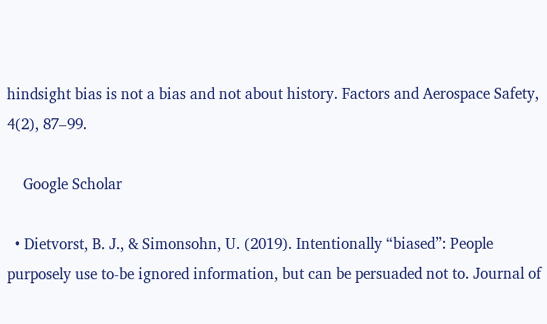hindsight bias is not a bias and not about history. Factors and Aerospace Safety, 4(2), 87–99.

    Google Scholar

  • Dietvorst, B. J., & Simonsohn, U. (2019). Intentionally “biased”: People purposely use to-be ignored information, but can be persuaded not to. Journal of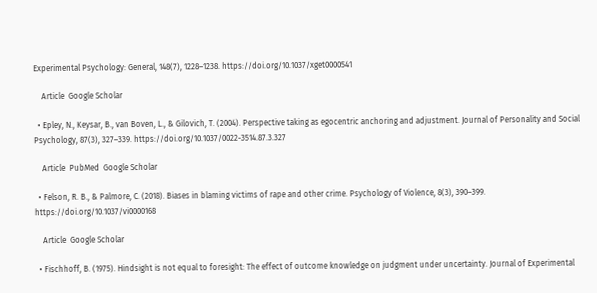Experimental Psychology: General, 148(7), 1228–1238. https://doi.org/10.1037/xget0000541

    Article  Google Scholar

  • Epley, N., Keysar, B., van Boven, L., & Gilovich, T. (2004). Perspective taking as egocentric anchoring and adjustment. Journal of Personality and Social Psychology, 87(3), 327–339. https://doi.org/10.1037/0022-3514.87.3.327

    Article  PubMed  Google Scholar

  • Felson, R. B., & Palmore, C. (2018). Biases in blaming victims of rape and other crime. Psychology of Violence, 8(3), 390–399. https://doi.org/10.1037/vi0000168

    Article  Google Scholar

  • Fischhoff, B. (1975). Hindsight is not equal to foresight: The effect of outcome knowledge on judgment under uncertainty. Journal of Experimental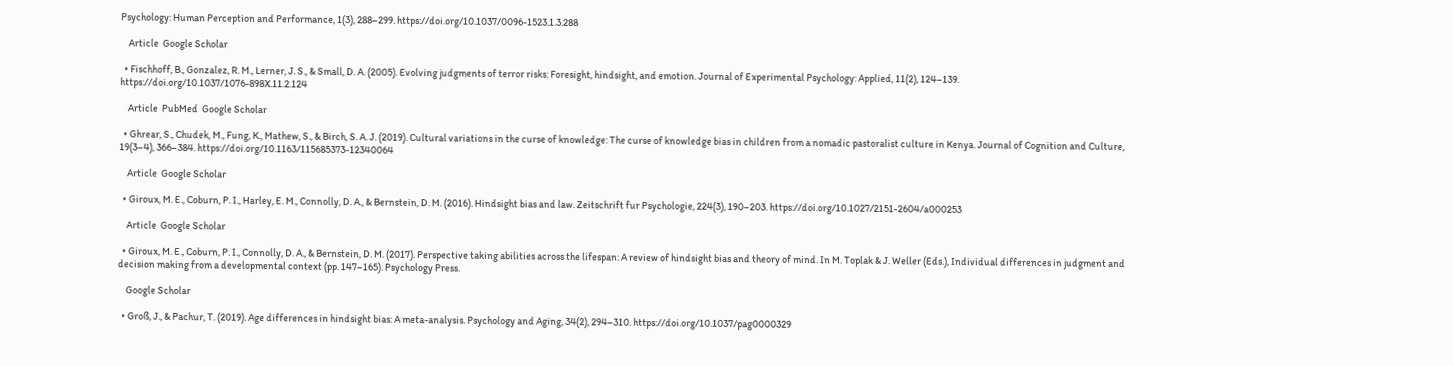Psychology: Human Perception and Performance, 1(3), 288–299. https://doi.org/10.1037/0096-1523.1.3.288

    Article  Google Scholar

  • Fischhoff, B., Gonzalez, R. M., Lerner, J. S., & Small, D. A. (2005). Evolving judgments of terror risks: Foresight, hindsight, and emotion. Journal of Experimental Psychology: Applied, 11(2), 124–139. https://doi.org/10.1037/1076-898X.11.2.124

    Article  PubMed  Google Scholar

  • Ghrear, S., Chudek, M., Fung, K., Mathew, S., & Birch, S. A. J. (2019). Cultural variations in the curse of knowledge: The curse of knowledge bias in children from a nomadic pastoralist culture in Kenya. Journal of Cognition and Culture, 19(3–4), 366–384. https://doi.org/10.1163/115685373-12340064

    Article  Google Scholar

  • Giroux, M. E., Coburn, P. I., Harley, E. M., Connolly, D. A., & Bernstein, D. M. (2016). Hindsight bias and law. Zeitschrift fur Psychologie, 224(3), 190–203. https://doi.org/10.1027/2151-2604/a000253

    Article  Google Scholar

  • Giroux, M. E., Coburn, P. I., Connolly, D. A., & Bernstein, D. M. (2017). Perspective taking abilities across the lifespan: A review of hindsight bias and theory of mind. In M. Toplak & J. Weller (Eds.), Individual differences in judgment and decision making from a developmental context (pp. 147–165). Psychology Press.

    Google Scholar

  • Groß, J., & Pachur, T. (2019). Age differences in hindsight bias: A meta-analysis. Psychology and Aging, 34(2), 294–310. https://doi.org/10.1037/pag0000329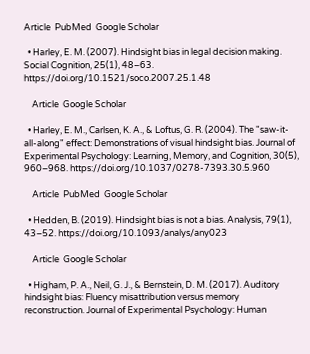Article  PubMed  Google Scholar

  • Harley, E. M. (2007). Hindsight bias in legal decision making. Social Cognition, 25(1), 48–63. https://doi.org/10.1521/soco.2007.25.1.48

    Article  Google Scholar

  • Harley, E. M., Carlsen, K. A., & Loftus, G. R. (2004). The "saw-it-all-along" effect: Demonstrations of visual hindsight bias. Journal of Experimental Psychology: Learning, Memory, and Cognition, 30(5), 960–968. https://doi.org/10.1037/0278-7393.30.5.960

    Article  PubMed  Google Scholar

  • Hedden, B. (2019). Hindsight bias is not a bias. Analysis, 79(1), 43–52. https://doi.org/10.1093/analys/any023

    Article  Google Scholar

  • Higham, P. A., Neil, G. J., & Bernstein, D. M. (2017). Auditory hindsight bias: Fluency misattribution versus memory reconstruction. Journal of Experimental Psychology: Human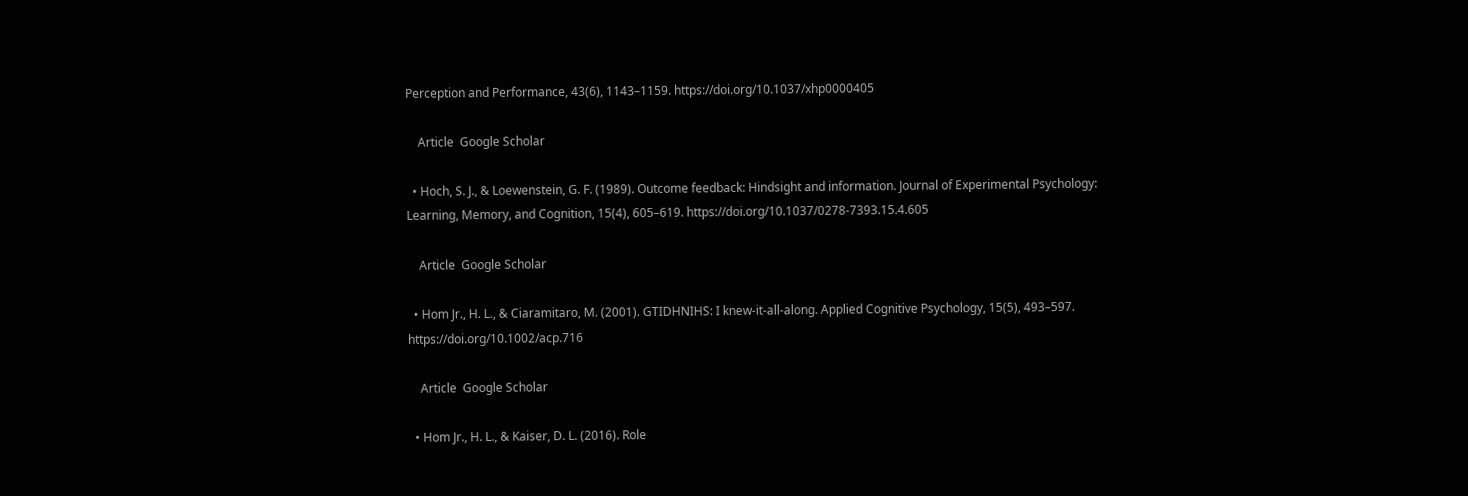Perception and Performance, 43(6), 1143–1159. https://doi.org/10.1037/xhp0000405

    Article  Google Scholar

  • Hoch, S. J., & Loewenstein, G. F. (1989). Outcome feedback: Hindsight and information. Journal of Experimental Psychology: Learning, Memory, and Cognition, 15(4), 605–619. https://doi.org/10.1037/0278-7393.15.4.605

    Article  Google Scholar

  • Hom Jr., H. L., & Ciaramitaro, M. (2001). GTIDHNIHS: I knew-it-all-along. Applied Cognitive Psychology, 15(5), 493–597. https://doi.org/10.1002/acp.716

    Article  Google Scholar

  • Hom Jr., H. L., & Kaiser, D. L. (2016). Role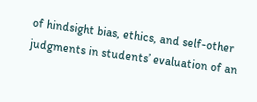of hindsight bias, ethics, and self-other judgments in students’ evaluation of an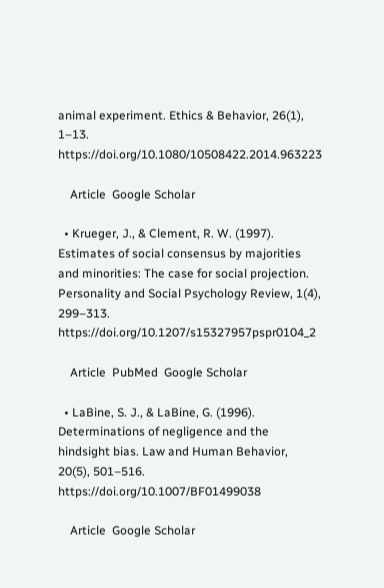animal experiment. Ethics & Behavior, 26(1), 1–13. https://doi.org/10.1080/10508422.2014.963223

    Article  Google Scholar

  • Krueger, J., & Clement, R. W. (1997). Estimates of social consensus by majorities and minorities: The case for social projection. Personality and Social Psychology Review, 1(4), 299–313. https://doi.org/10.1207/s15327957pspr0104_2

    Article  PubMed  Google Scholar

  • LaBine, S. J., & LaBine, G. (1996). Determinations of negligence and the hindsight bias. Law and Human Behavior, 20(5), 501–516. https://doi.org/10.1007/BF01499038

    Article  Google Scholar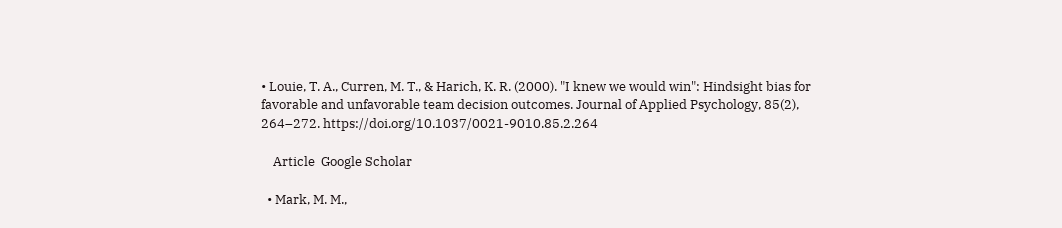• Louie, T. A., Curren, M. T., & Harich, K. R. (2000). "I knew we would win": Hindsight bias for favorable and unfavorable team decision outcomes. Journal of Applied Psychology, 85(2), 264–272. https://doi.org/10.1037/0021-9010.85.2.264

    Article  Google Scholar

  • Mark, M. M.,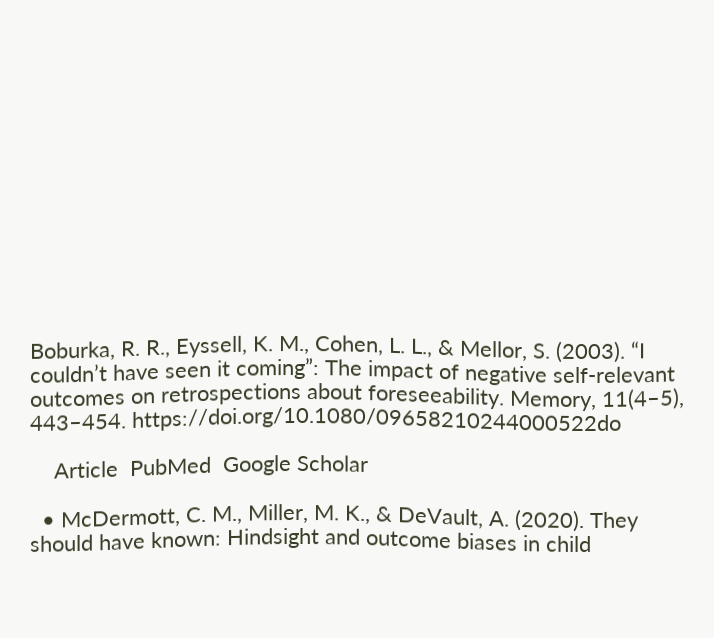Boburka, R. R., Eyssell, K. M., Cohen, L. L., & Mellor, S. (2003). “I couldn’t have seen it coming”: The impact of negative self-relevant outcomes on retrospections about foreseeability. Memory, 11(4–5), 443–454. https://doi.org/10.1080/09658210244000522do

    Article  PubMed  Google Scholar

  • McDermott, C. M., Miller, M. K., & DeVault, A. (2020). They should have known: Hindsight and outcome biases in child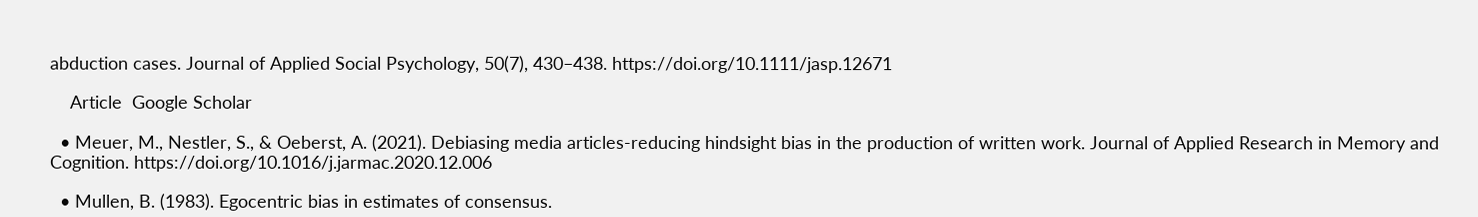abduction cases. Journal of Applied Social Psychology, 50(7), 430–438. https://doi.org/10.1111/jasp.12671

    Article  Google Scholar

  • Meuer, M., Nestler, S., & Oeberst, A. (2021). Debiasing media articles-reducing hindsight bias in the production of written work. Journal of Applied Research in Memory and Cognition. https://doi.org/10.1016/j.jarmac.2020.12.006

  • Mullen, B. (1983). Egocentric bias in estimates of consensus.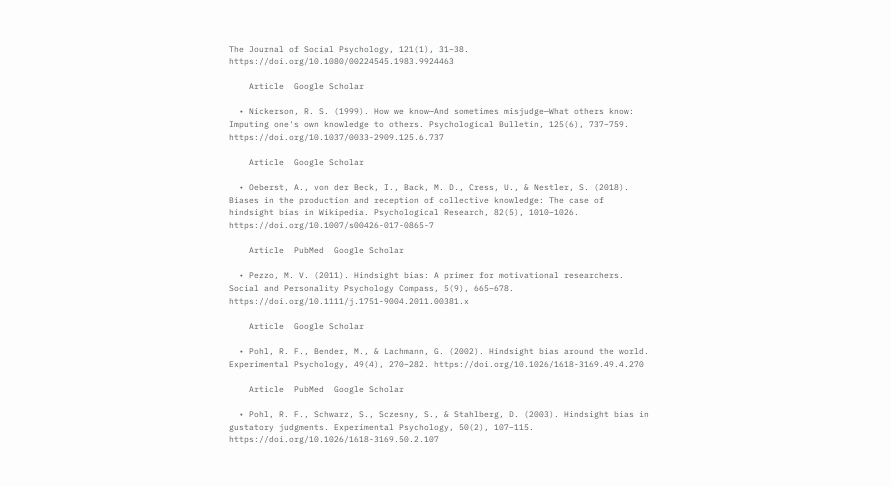The Journal of Social Psychology, 121(1), 31–38. https://doi.org/10.1080/00224545.1983.9924463

    Article  Google Scholar

  • Nickerson, R. S. (1999). How we know—And sometimes misjudge—What others know: Imputing one's own knowledge to others. Psychological Bulletin, 125(6), 737–759. https://doi.org/10.1037/0033-2909.125.6.737

    Article  Google Scholar

  • Oeberst, A., von der Beck, I., Back, M. D., Cress, U., & Nestler, S. (2018). Biases in the production and reception of collective knowledge: The case of hindsight bias in Wikipedia. Psychological Research, 82(5), 1010–1026. https://doi.org/10.1007/s00426-017-0865-7

    Article  PubMed  Google Scholar

  • Pezzo, M. V. (2011). Hindsight bias: A primer for motivational researchers. Social and Personality Psychology Compass, 5(9), 665–678. https://doi.org/10.1111/j.1751-9004.2011.00381.x

    Article  Google Scholar

  • Pohl, R. F., Bender, M., & Lachmann, G. (2002). Hindsight bias around the world. Experimental Psychology, 49(4), 270–282. https://doi.org/10.1026/1618-3169.49.4.270

    Article  PubMed  Google Scholar

  • Pohl, R. F., Schwarz, S., Sczesny, S., & Stahlberg, D. (2003). Hindsight bias in gustatory judgments. Experimental Psychology, 50(2), 107–115. https://doi.org/10.1026/1618-3169.50.2.107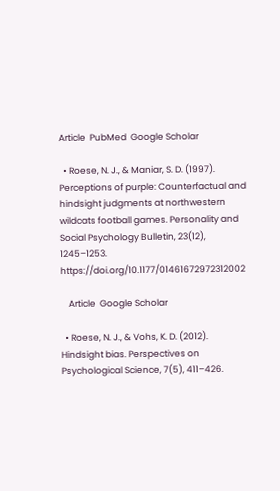Article  PubMed  Google Scholar

  • Roese, N. J., & Maniar, S. D. (1997). Perceptions of purple: Counterfactual and hindsight judgments at northwestern wildcats football games. Personality and Social Psychology Bulletin, 23(12), 1245–1253. https://doi.org/10.1177/01461672972312002

    Article  Google Scholar

  • Roese, N. J., & Vohs, K. D. (2012). Hindsight bias. Perspectives on Psychological Science, 7(5), 411–426.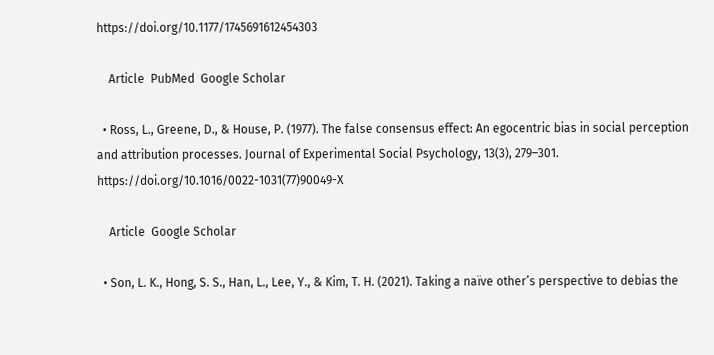https://doi.org/10.1177/1745691612454303

    Article  PubMed  Google Scholar

  • Ross, L., Greene, D., & House, P. (1977). The false consensus effect: An egocentric bias in social perception and attribution processes. Journal of Experimental Social Psychology, 13(3), 279–301. https://doi.org/10.1016/0022-1031(77)90049-X

    Article  Google Scholar

  • Son, L. K., Hong, S. S., Han, L., Lee, Y., & Kim, T. H. (2021). Taking a naïve other’s perspective to debias the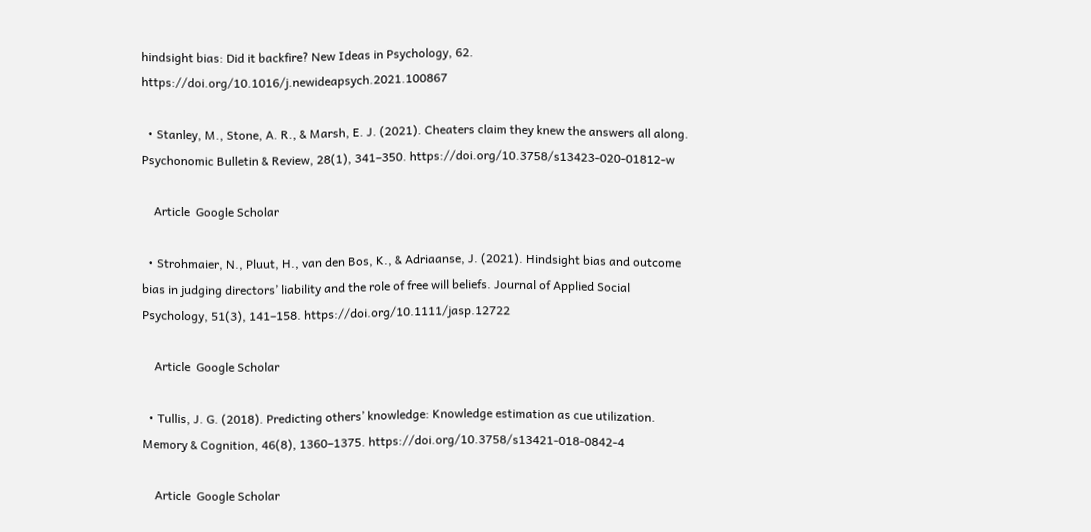hindsight bias: Did it backfire? New Ideas in Psychology, 62. https://doi.org/10.1016/j.newideapsych.2021.100867

  • Stanley, M., Stone, A. R., & Marsh, E. J. (2021). Cheaters claim they knew the answers all along. Psychonomic Bulletin & Review, 28(1), 341–350. https://doi.org/10.3758/s13423-020-01812-w

    Article  Google Scholar

  • Strohmaier, N., Pluut, H., van den Bos, K., & Adriaanse, J. (2021). Hindsight bias and outcome bias in judging directors’ liability and the role of free will beliefs. Journal of Applied Social Psychology, 51(3), 141–158. https://doi.org/10.1111/jasp.12722

    Article  Google Scholar

  • Tullis, J. G. (2018). Predicting others’ knowledge: Knowledge estimation as cue utilization. Memory & Cognition, 46(8), 1360–1375. https://doi.org/10.3758/s13421-018-0842-4

    Article  Google Scholar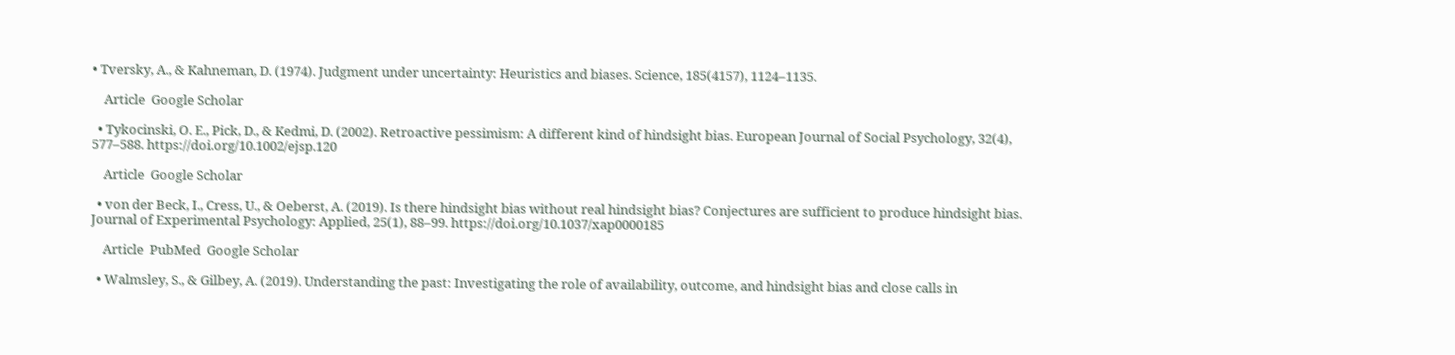• Tversky, A., & Kahneman, D. (1974). Judgment under uncertainty: Heuristics and biases. Science, 185(4157), 1124–1135.

    Article  Google Scholar

  • Tykocinski, O. E., Pick, D., & Kedmi, D. (2002). Retroactive pessimism: A different kind of hindsight bias. European Journal of Social Psychology, 32(4), 577–588. https://doi.org/10.1002/ejsp.120

    Article  Google Scholar

  • von der Beck, I., Cress, U., & Oeberst, A. (2019). Is there hindsight bias without real hindsight bias? Conjectures are sufficient to produce hindsight bias. Journal of Experimental Psychology: Applied, 25(1), 88–99. https://doi.org/10.1037/xap0000185

    Article  PubMed  Google Scholar

  • Walmsley, S., & Gilbey, A. (2019). Understanding the past: Investigating the role of availability, outcome, and hindsight bias and close calls in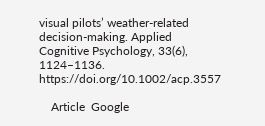visual pilots’ weather-related decision-making. Applied Cognitive Psychology, 33(6), 1124–1136. https://doi.org/10.1002/acp.3557

    Article  Google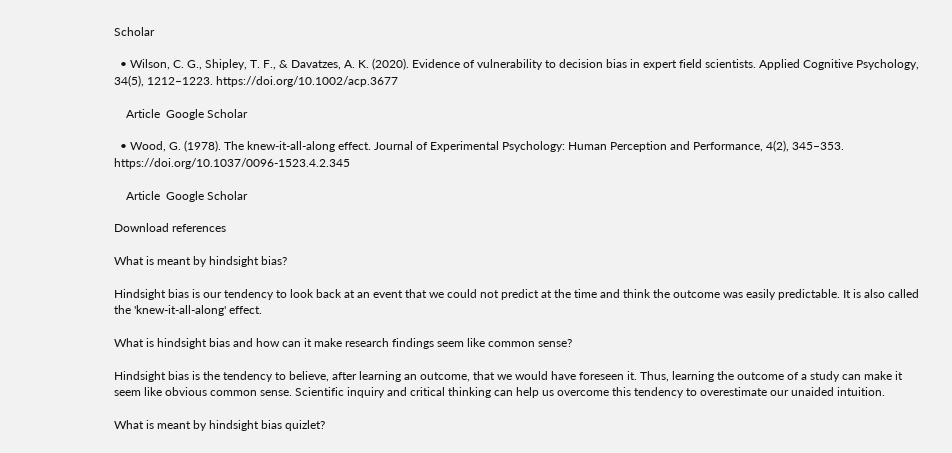Scholar

  • Wilson, C. G., Shipley, T. F., & Davatzes, A. K. (2020). Evidence of vulnerability to decision bias in expert field scientists. Applied Cognitive Psychology, 34(5), 1212–1223. https://doi.org/10.1002/acp.3677

    Article  Google Scholar

  • Wood, G. (1978). The knew-it-all-along effect. Journal of Experimental Psychology: Human Perception and Performance, 4(2), 345–353. https://doi.org/10.1037/0096-1523.4.2.345

    Article  Google Scholar

Download references

What is meant by hindsight bias?

Hindsight bias is our tendency to look back at an event that we could not predict at the time and think the outcome was easily predictable. It is also called the 'knew-it-all-along' effect.

What is hindsight bias and how can it make research findings seem like common sense?

Hindsight bias is the tendency to believe, after learning an outcome, that we would have foreseen it. Thus, learning the outcome of a study can make it seem like obvious common sense. Scientific inquiry and critical thinking can help us overcome this tendency to overestimate our unaided intuition.

What is meant by hindsight bias quizlet?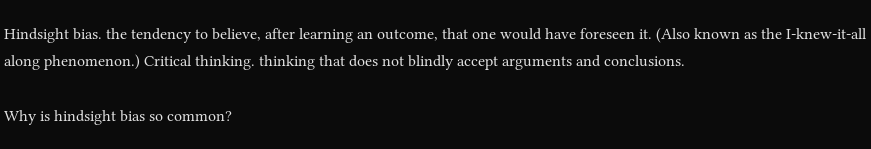Hindsight bias. the tendency to believe, after learning an outcome, that one would have foreseen it. (Also known as the I-knew-it-all along phenomenon.) Critical thinking. thinking that does not blindly accept arguments and conclusions.

Why is hindsight bias so common?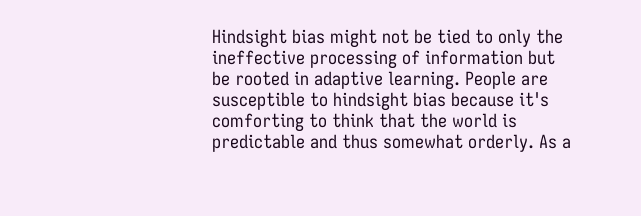Hindsight bias might not be tied to only the ineffective processing of information but be rooted in adaptive learning. People are susceptible to hindsight bias because it's comforting to think that the world is predictable and thus somewhat orderly. As a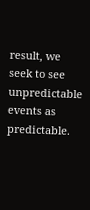result, we seek to see unpredictable events as predictable.